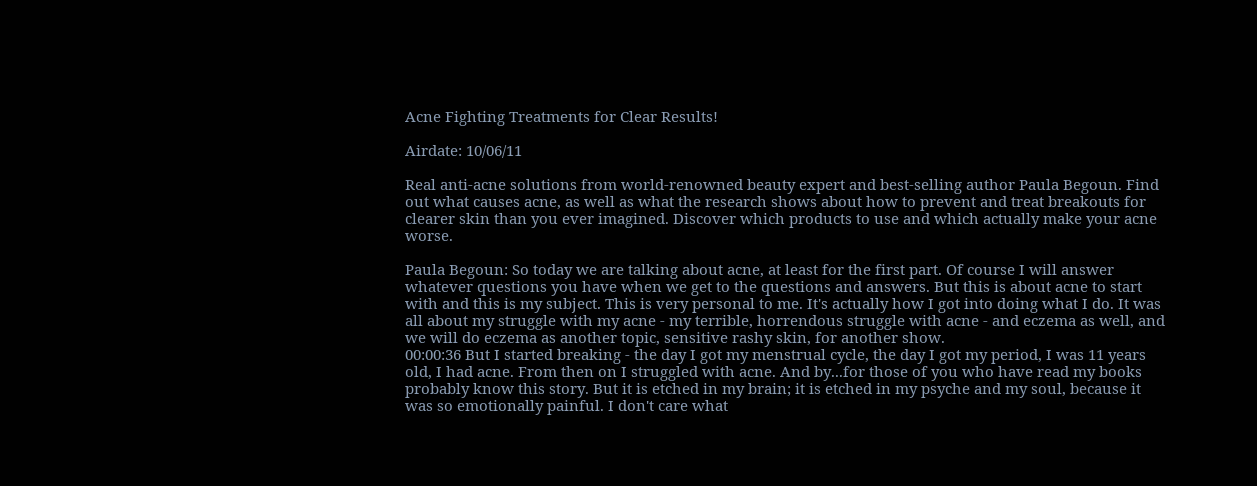Acne Fighting Treatments for Clear Results!

Airdate: 10/06/11

Real anti-acne solutions from world-renowned beauty expert and best-selling author Paula Begoun. Find out what causes acne, as well as what the research shows about how to prevent and treat breakouts for clearer skin than you ever imagined. Discover which products to use and which actually make your acne worse.

Paula Begoun: So today we are talking about acne, at least for the first part. Of course I will answer whatever questions you have when we get to the questions and answers. But this is about acne to start with and this is my subject. This is very personal to me. It's actually how I got into doing what I do. It was all about my struggle with my acne - my terrible, horrendous struggle with acne - and eczema as well, and we will do eczema as another topic, sensitive rashy skin, for another show.
00:00:36 But I started breaking - the day I got my menstrual cycle, the day I got my period, I was 11 years old, I had acne. From then on I struggled with acne. And by...for those of you who have read my books probably know this story. But it is etched in my brain; it is etched in my psyche and my soul, because it was so emotionally painful. I don't care what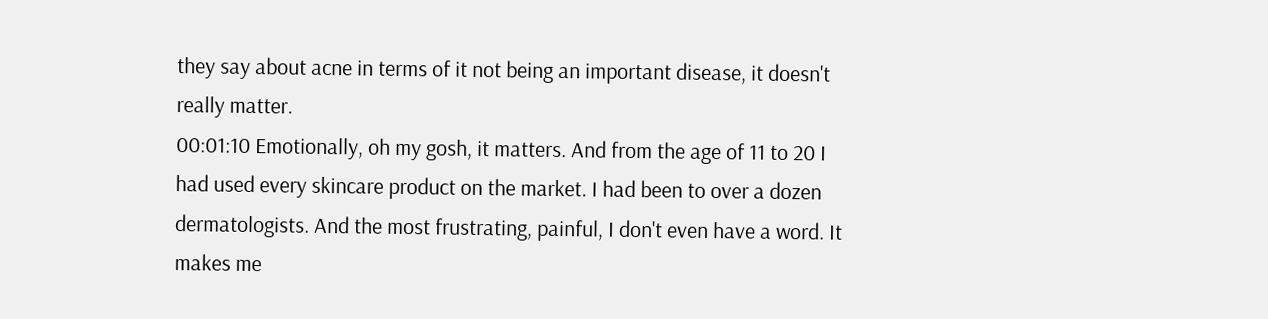they say about acne in terms of it not being an important disease, it doesn't really matter.
00:01:10 Emotionally, oh my gosh, it matters. And from the age of 11 to 20 I had used every skincare product on the market. I had been to over a dozen dermatologists. And the most frustrating, painful, I don't even have a word. It makes me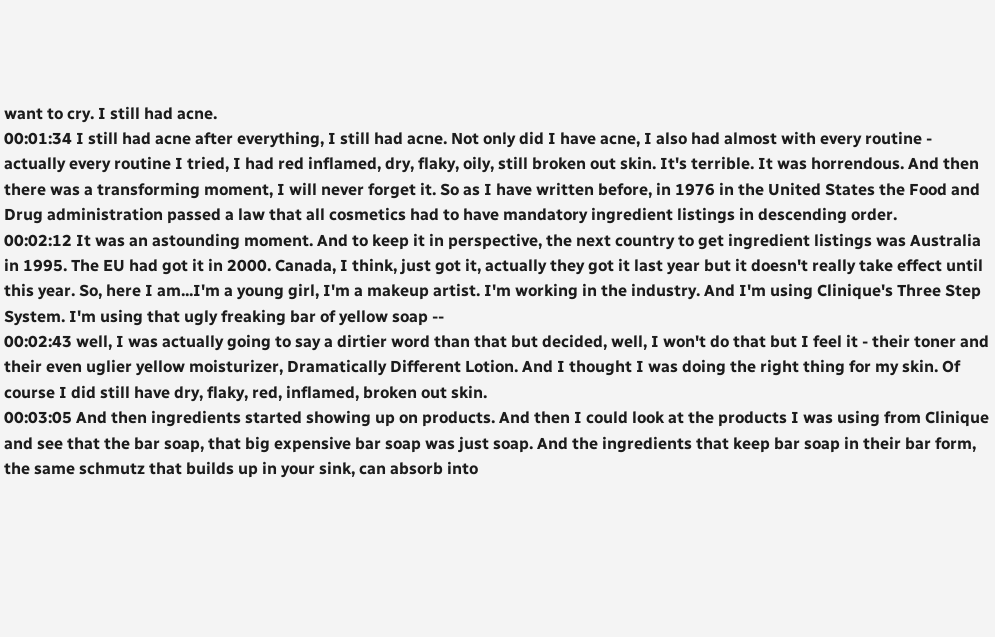want to cry. I still had acne.
00:01:34 I still had acne after everything, I still had acne. Not only did I have acne, I also had almost with every routine - actually every routine I tried, I had red inflamed, dry, flaky, oily, still broken out skin. It's terrible. It was horrendous. And then there was a transforming moment, I will never forget it. So as I have written before, in 1976 in the United States the Food and Drug administration passed a law that all cosmetics had to have mandatory ingredient listings in descending order.
00:02:12 It was an astounding moment. And to keep it in perspective, the next country to get ingredient listings was Australia in 1995. The EU had got it in 2000. Canada, I think, just got it, actually they got it last year but it doesn't really take effect until this year. So, here I am...I'm a young girl, I'm a makeup artist. I'm working in the industry. And I'm using Clinique's Three Step System. I'm using that ugly freaking bar of yellow soap --
00:02:43 well, I was actually going to say a dirtier word than that but decided, well, I won't do that but I feel it - their toner and their even uglier yellow moisturizer, Dramatically Different Lotion. And I thought I was doing the right thing for my skin. Of course I did still have dry, flaky, red, inflamed, broken out skin.
00:03:05 And then ingredients started showing up on products. And then I could look at the products I was using from Clinique and see that the bar soap, that big expensive bar soap was just soap. And the ingredients that keep bar soap in their bar form, the same schmutz that builds up in your sink, can absorb into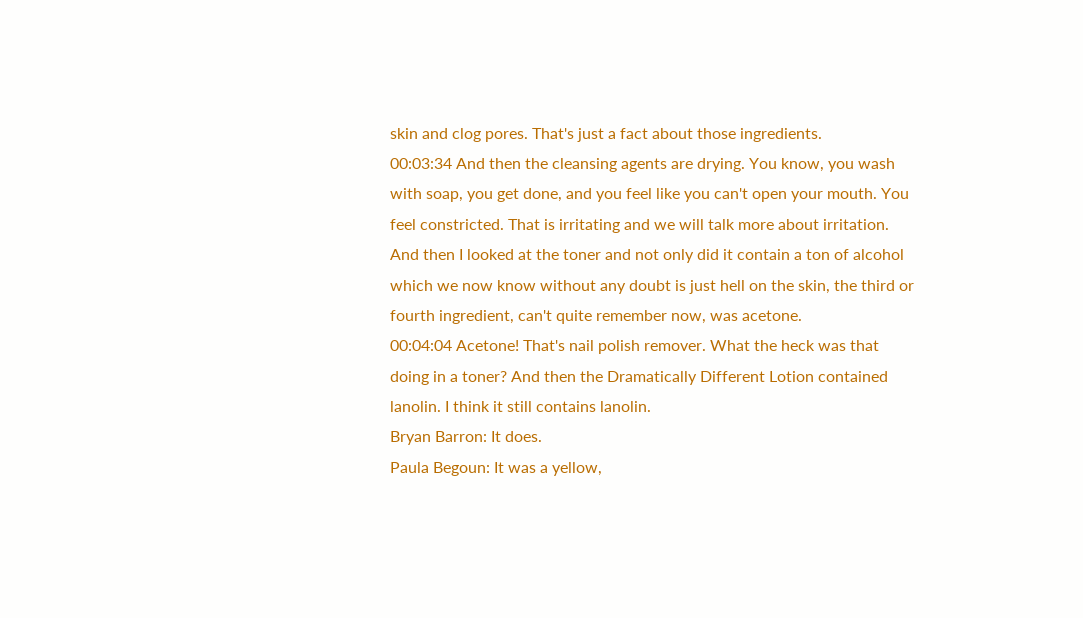skin and clog pores. That's just a fact about those ingredients.
00:03:34 And then the cleansing agents are drying. You know, you wash with soap, you get done, and you feel like you can't open your mouth. You feel constricted. That is irritating and we will talk more about irritation. And then I looked at the toner and not only did it contain a ton of alcohol which we now know without any doubt is just hell on the skin, the third or fourth ingredient, can't quite remember now, was acetone.
00:04:04 Acetone! That's nail polish remover. What the heck was that doing in a toner? And then the Dramatically Different Lotion contained lanolin. I think it still contains lanolin.
Bryan Barron: It does.
Paula Begoun: It was a yellow,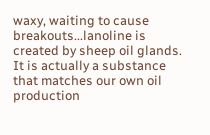waxy, waiting to cause breakouts...lanoline is created by sheep oil glands. It is actually a substance that matches our own oil production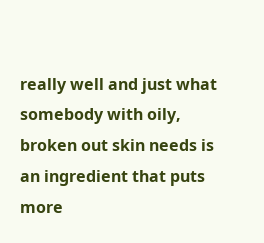really well and just what somebody with oily, broken out skin needs is an ingredient that puts more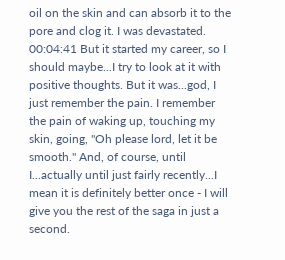oil on the skin and can absorb it to the pore and clog it. I was devastated.
00:04:41 But it started my career, so I should maybe...I try to look at it with positive thoughts. But it was...god, I just remember the pain. I remember the pain of waking up, touching my skin, going, "Oh please lord, let it be smooth." And, of course, until I...actually until just fairly recently...I mean it is definitely better once - I will give you the rest of the saga in just a second.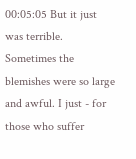00:05:05 But it just was terrible. Sometimes the blemishes were so large and awful. I just - for those who suffer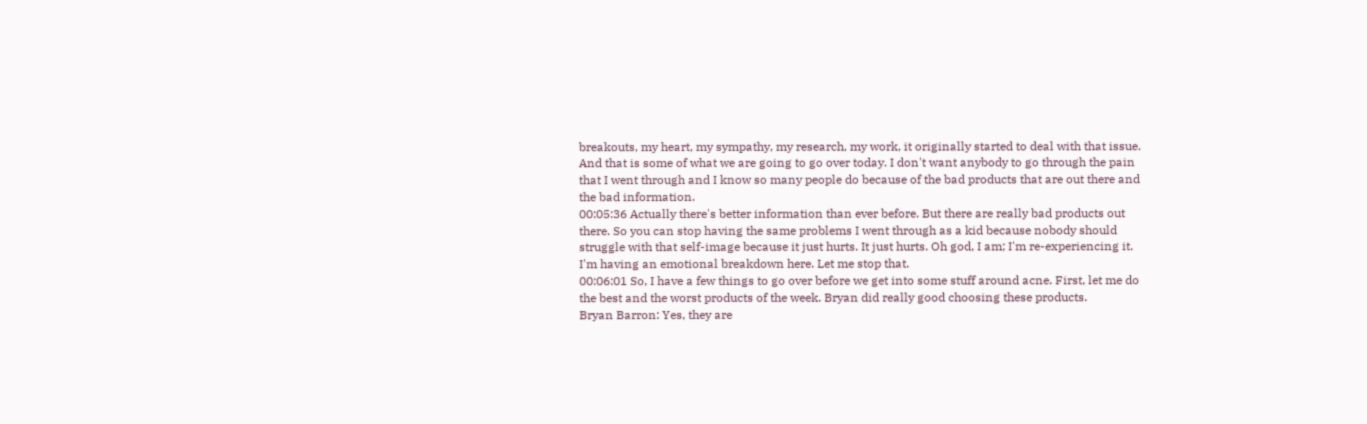breakouts, my heart, my sympathy, my research, my work, it originally started to deal with that issue. And that is some of what we are going to go over today. I don't want anybody to go through the pain that I went through and I know so many people do because of the bad products that are out there and the bad information.
00:05:36 Actually there's better information than ever before. But there are really bad products out there. So you can stop having the same problems I went through as a kid because nobody should struggle with that self-image because it just hurts. It just hurts. Oh god, I am; I'm re-experiencing it. I'm having an emotional breakdown here. Let me stop that.
00:06:01 So, I have a few things to go over before we get into some stuff around acne. First, let me do the best and the worst products of the week. Bryan did really good choosing these products.
Bryan Barron: Yes, they are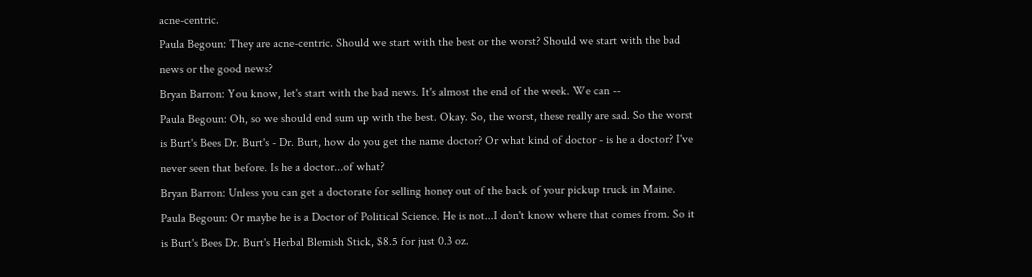acne-centric.
Paula Begoun: They are acne-centric. Should we start with the best or the worst? Should we start with the bad news or the good news?
Bryan Barron: You know, let's start with the bad news. It's almost the end of the week. We can --
Paula Begoun: Oh, so we should end sum up with the best. Okay. So, the worst, these really are sad. So the worst is Burt's Bees Dr. Burt's - Dr. Burt, how do you get the name doctor? Or what kind of doctor - is he a doctor? I've never seen that before. Is he a doctor...of what?
Bryan Barron: Unless you can get a doctorate for selling honey out of the back of your pickup truck in Maine.
Paula Begoun: Or maybe he is a Doctor of Political Science. He is not...I don't know where that comes from. So it is Burt's Bees Dr. Burt's Herbal Blemish Stick, $8.5 for just 0.3 oz.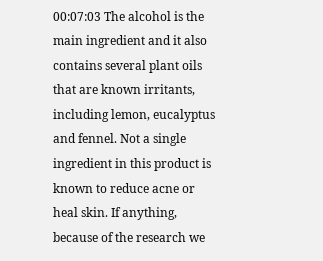00:07:03 The alcohol is the main ingredient and it also contains several plant oils that are known irritants, including lemon, eucalyptus and fennel. Not a single ingredient in this product is known to reduce acne or heal skin. If anything, because of the research we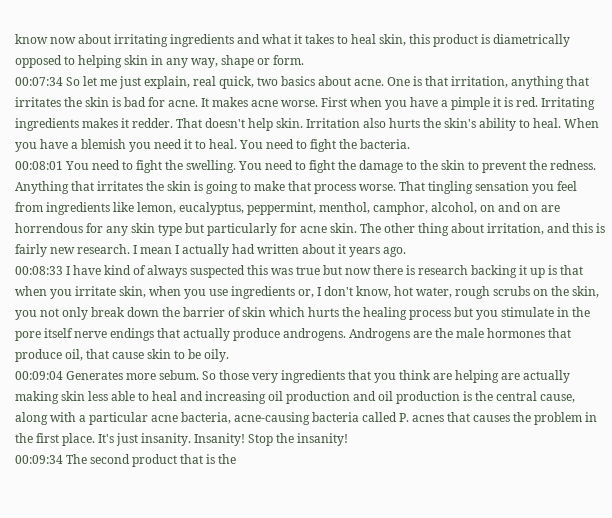know now about irritating ingredients and what it takes to heal skin, this product is diametrically opposed to helping skin in any way, shape or form.
00:07:34 So let me just explain, real quick, two basics about acne. One is that irritation, anything that irritates the skin is bad for acne. It makes acne worse. First when you have a pimple it is red. Irritating ingredients makes it redder. That doesn't help skin. Irritation also hurts the skin's ability to heal. When you have a blemish you need it to heal. You need to fight the bacteria.
00:08:01 You need to fight the swelling. You need to fight the damage to the skin to prevent the redness. Anything that irritates the skin is going to make that process worse. That tingling sensation you feel from ingredients like lemon, eucalyptus, peppermint, menthol, camphor, alcohol, on and on are horrendous for any skin type but particularly for acne skin. The other thing about irritation, and this is fairly new research. I mean I actually had written about it years ago.
00:08:33 I have kind of always suspected this was true but now there is research backing it up is that when you irritate skin, when you use ingredients or, I don't know, hot water, rough scrubs on the skin, you not only break down the barrier of skin which hurts the healing process but you stimulate in the pore itself nerve endings that actually produce androgens. Androgens are the male hormones that produce oil, that cause skin to be oily.
00:09:04 Generates more sebum. So those very ingredients that you think are helping are actually making skin less able to heal and increasing oil production and oil production is the central cause, along with a particular acne bacteria, acne-causing bacteria called P. acnes that causes the problem in the first place. It's just insanity. Insanity! Stop the insanity!
00:09:34 The second product that is the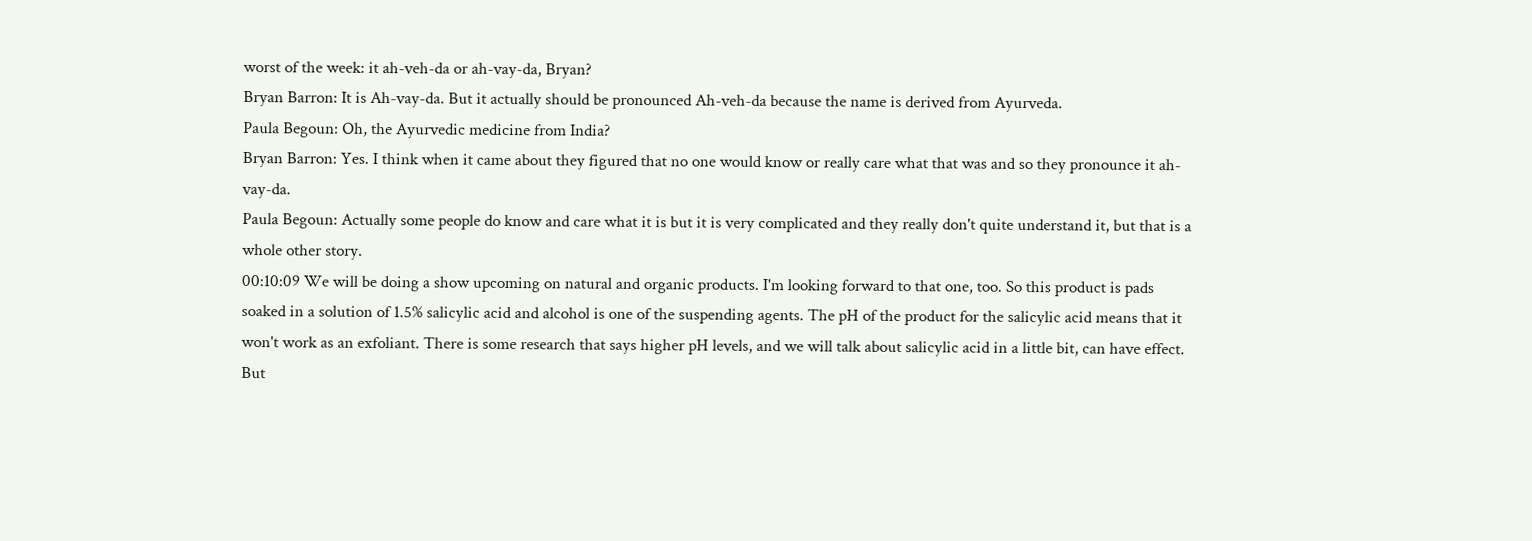worst of the week: it ah-veh-da or ah-vay-da, Bryan?
Bryan Barron: It is Ah-vay-da. But it actually should be pronounced Ah-veh-da because the name is derived from Ayurveda.
Paula Begoun: Oh, the Ayurvedic medicine from India?
Bryan Barron: Yes. I think when it came about they figured that no one would know or really care what that was and so they pronounce it ah-vay-da.
Paula Begoun: Actually some people do know and care what it is but it is very complicated and they really don't quite understand it, but that is a whole other story.
00:10:09 We will be doing a show upcoming on natural and organic products. I'm looking forward to that one, too. So this product is pads soaked in a solution of 1.5% salicylic acid and alcohol is one of the suspending agents. The pH of the product for the salicylic acid means that it won't work as an exfoliant. There is some research that says higher pH levels, and we will talk about salicylic acid in a little bit, can have effect. But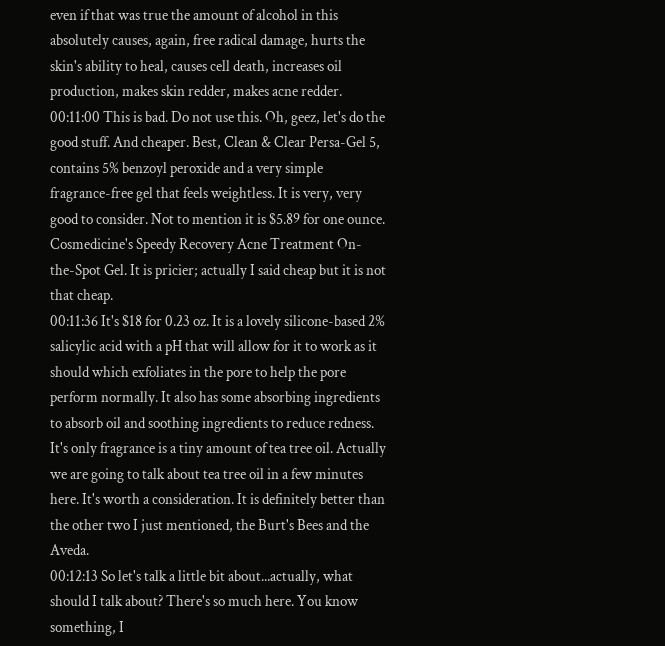even if that was true the amount of alcohol in this absolutely causes, again, free radical damage, hurts the skin's ability to heal, causes cell death, increases oil production, makes skin redder, makes acne redder.
00:11:00 This is bad. Do not use this. Oh, geez, let's do the good stuff. And cheaper. Best, Clean & Clear Persa-Gel 5, contains 5% benzoyl peroxide and a very simple fragrance-free gel that feels weightless. It is very, very good to consider. Not to mention it is $5.89 for one ounce. Cosmedicine's Speedy Recovery Acne Treatment On-the-Spot Gel. It is pricier; actually I said cheap but it is not that cheap.
00:11:36 It's $18 for 0.23 oz. It is a lovely silicone-based 2% salicylic acid with a pH that will allow for it to work as it should which exfoliates in the pore to help the pore perform normally. It also has some absorbing ingredients to absorb oil and soothing ingredients to reduce redness. It's only fragrance is a tiny amount of tea tree oil. Actually we are going to talk about tea tree oil in a few minutes here. It's worth a consideration. It is definitely better than the other two I just mentioned, the Burt's Bees and the Aveda.
00:12:13 So let's talk a little bit about...actually, what should I talk about? There's so much here. You know something, I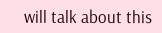will talk about this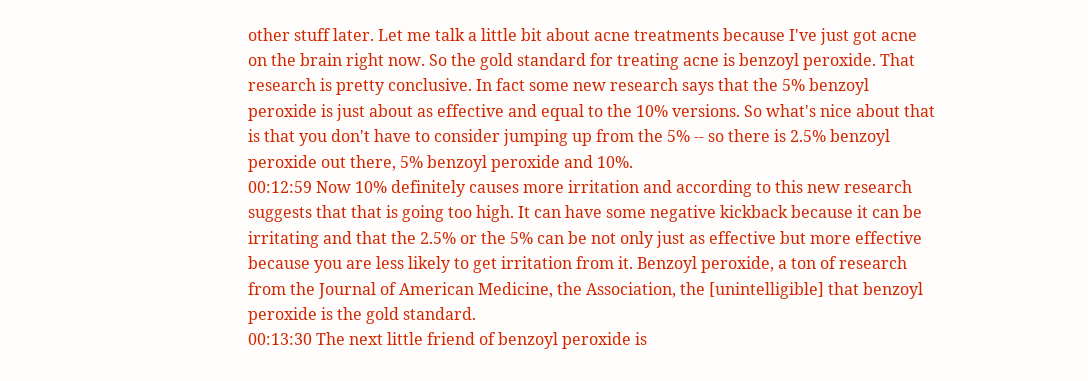other stuff later. Let me talk a little bit about acne treatments because I've just got acne on the brain right now. So the gold standard for treating acne is benzoyl peroxide. That research is pretty conclusive. In fact some new research says that the 5% benzoyl peroxide is just about as effective and equal to the 10% versions. So what's nice about that is that you don't have to consider jumping up from the 5% -- so there is 2.5% benzoyl peroxide out there, 5% benzoyl peroxide and 10%.
00:12:59 Now 10% definitely causes more irritation and according to this new research suggests that that is going too high. It can have some negative kickback because it can be irritating and that the 2.5% or the 5% can be not only just as effective but more effective because you are less likely to get irritation from it. Benzoyl peroxide, a ton of research from the Journal of American Medicine, the Association, the [unintelligible] that benzoyl peroxide is the gold standard.
00:13:30 The next little friend of benzoyl peroxide is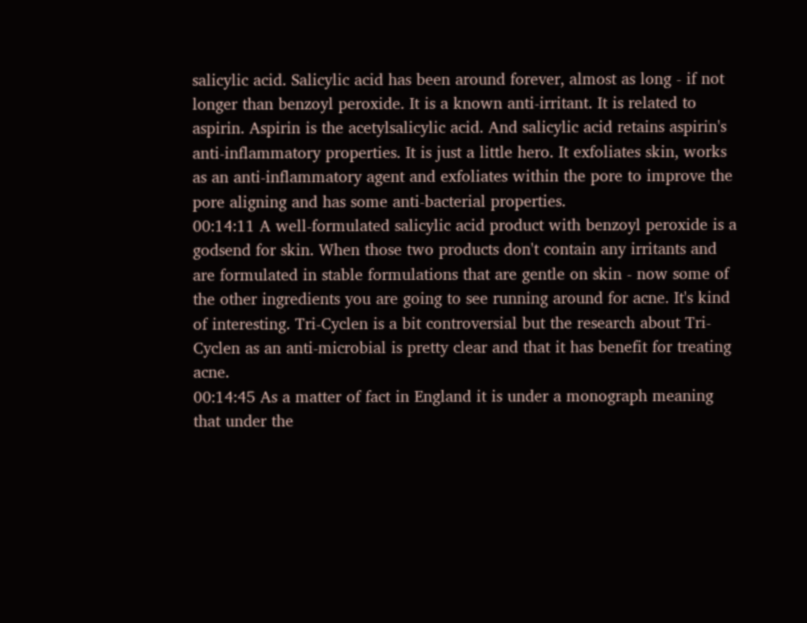salicylic acid. Salicylic acid has been around forever, almost as long - if not longer than benzoyl peroxide. It is a known anti-irritant. It is related to aspirin. Aspirin is the acetylsalicylic acid. And salicylic acid retains aspirin's anti-inflammatory properties. It is just a little hero. It exfoliates skin, works as an anti-inflammatory agent and exfoliates within the pore to improve the pore aligning and has some anti-bacterial properties.
00:14:11 A well-formulated salicylic acid product with benzoyl peroxide is a godsend for skin. When those two products don't contain any irritants and are formulated in stable formulations that are gentle on skin - now some of the other ingredients you are going to see running around for acne. It's kind of interesting. Tri-Cyclen is a bit controversial but the research about Tri-Cyclen as an anti-microbial is pretty clear and that it has benefit for treating acne.
00:14:45 As a matter of fact in England it is under a monograph meaning that under the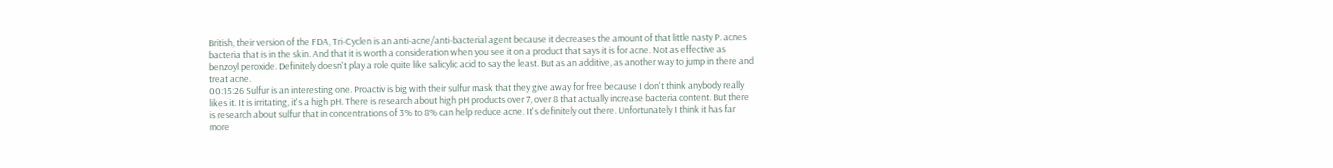British, their version of the FDA, Tri-Cyclen is an anti-acne/anti-bacterial agent because it decreases the amount of that little nasty P. acnes bacteria that is in the skin. And that it is worth a consideration when you see it on a product that says it is for acne. Not as effective as benzoyl peroxide. Definitely doesn't play a role quite like salicylic acid to say the least. But as an additive, as another way to jump in there and treat acne.
00:15:26 Sulfur is an interesting one. Proactiv is big with their sulfur mask that they give away for free because I don't think anybody really likes it. It is irritating, it's a high pH. There is research about high pH products over 7, over 8 that actually increase bacteria content. But there is research about sulfur that in concentrations of 3% to 8% can help reduce acne. It's definitely out there. Unfortunately I think it has far more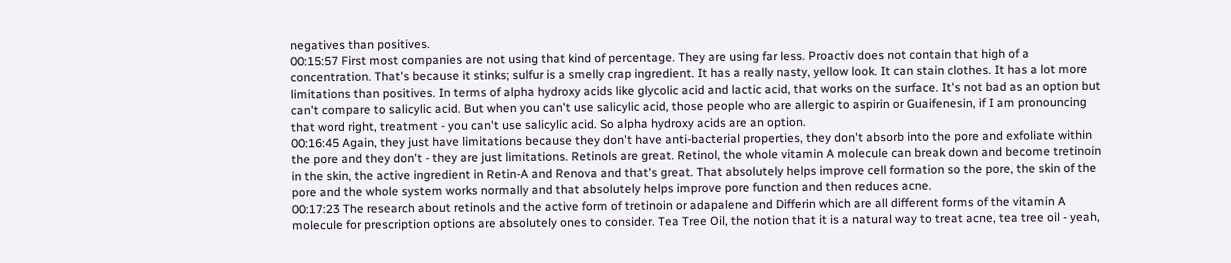negatives than positives.
00:15:57 First most companies are not using that kind of percentage. They are using far less. Proactiv does not contain that high of a concentration. That's because it stinks; sulfur is a smelly crap ingredient. It has a really nasty, yellow look. It can stain clothes. It has a lot more limitations than positives. In terms of alpha hydroxy acids like glycolic acid and lactic acid, that works on the surface. It's not bad as an option but can't compare to salicylic acid. But when you can't use salicylic acid, those people who are allergic to aspirin or Guaifenesin, if I am pronouncing that word right, treatment - you can't use salicylic acid. So alpha hydroxy acids are an option.
00:16:45 Again, they just have limitations because they don't have anti-bacterial properties, they don't absorb into the pore and exfoliate within the pore and they don't - they are just limitations. Retinols are great. Retinol, the whole vitamin A molecule can break down and become tretinoin in the skin, the active ingredient in Retin-A and Renova and that's great. That absolutely helps improve cell formation so the pore, the skin of the pore and the whole system works normally and that absolutely helps improve pore function and then reduces acne.
00:17:23 The research about retinols and the active form of tretinoin or adapalene and Differin which are all different forms of the vitamin A molecule for prescription options are absolutely ones to consider. Tea Tree Oil, the notion that it is a natural way to treat acne, tea tree oil - yeah,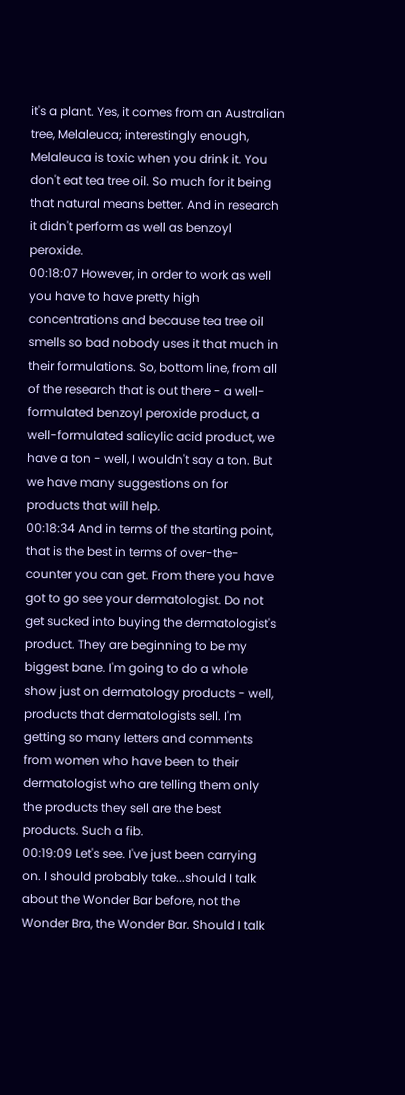it's a plant. Yes, it comes from an Australian tree, Melaleuca; interestingly enough, Melaleuca is toxic when you drink it. You don't eat tea tree oil. So much for it being that natural means better. And in research it didn't perform as well as benzoyl peroxide.
00:18:07 However, in order to work as well you have to have pretty high concentrations and because tea tree oil smells so bad nobody uses it that much in their formulations. So, bottom line, from all of the research that is out there - a well-formulated benzoyl peroxide product, a well-formulated salicylic acid product, we have a ton - well, I wouldn't say a ton. But we have many suggestions on for products that will help.
00:18:34 And in terms of the starting point, that is the best in terms of over-the-counter you can get. From there you have got to go see your dermatologist. Do not get sucked into buying the dermatologist's product. They are beginning to be my biggest bane. I'm going to do a whole show just on dermatology products - well, products that dermatologists sell. I'm getting so many letters and comments from women who have been to their dermatologist who are telling them only the products they sell are the best products. Such a fib.
00:19:09 Let's see. I've just been carrying on. I should probably take...should I talk about the Wonder Bar before, not the Wonder Bra, the Wonder Bar. Should I talk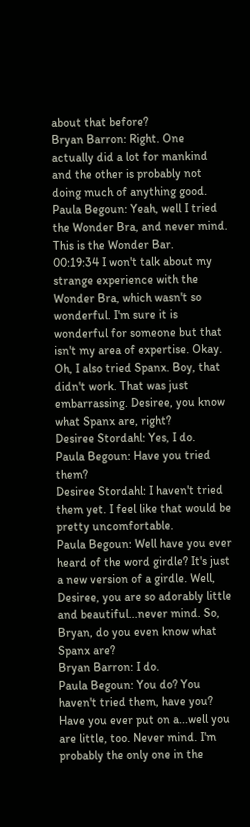about that before?
Bryan Barron: Right. One actually did a lot for mankind and the other is probably not doing much of anything good.
Paula Begoun: Yeah, well I tried the Wonder Bra, and never mind. This is the Wonder Bar.
00:19:34 I won't talk about my strange experience with the Wonder Bra, which wasn't so wonderful. I'm sure it is wonderful for someone but that isn't my area of expertise. Okay. Oh, I also tried Spanx. Boy, that didn't work. That was just embarrassing. Desiree, you know what Spanx are, right?
Desiree Stordahl: Yes, I do.
Paula Begoun: Have you tried them?
Desiree Stordahl: I haven't tried them yet. I feel like that would be pretty uncomfortable.
Paula Begoun: Well have you ever heard of the word girdle? It's just a new version of a girdle. Well, Desiree, you are so adorably little and beautiful...never mind. So, Bryan, do you even know what Spanx are?
Bryan Barron: I do.
Paula Begoun: You do? You haven't tried them, have you? Have you ever put on a...well you are little, too. Never mind. I'm probably the only one in the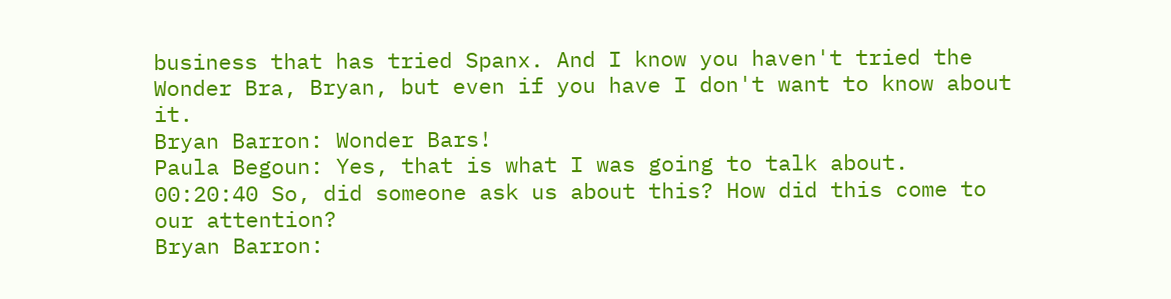business that has tried Spanx. And I know you haven't tried the Wonder Bra, Bryan, but even if you have I don't want to know about it.
Bryan Barron: Wonder Bars!
Paula Begoun: Yes, that is what I was going to talk about.
00:20:40 So, did someone ask us about this? How did this come to our attention?
Bryan Barron: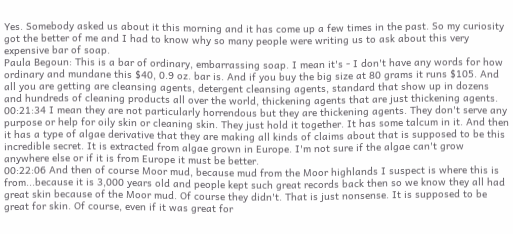Yes. Somebody asked us about it this morning and it has come up a few times in the past. So my curiosity got the better of me and I had to know why so many people were writing us to ask about this very expensive bar of soap.
Paula Begoun: This is a bar of ordinary, embarrassing soap. I mean it's - I don't have any words for how ordinary and mundane this $40, 0.9 oz. bar is. And if you buy the big size at 80 grams it runs $105. And all you are getting are cleansing agents, detergent cleansing agents, standard that show up in dozens and hundreds of cleaning products all over the world, thickening agents that are just thickening agents.
00:21:34 I mean they are not particularly horrendous but they are thickening agents. They don't serve any purpose or help for oily skin or cleaning skin. They just hold it together. It has some talcum in it. And then it has a type of algae derivative that they are making all kinds of claims about that is supposed to be this incredible secret. It is extracted from algae grown in Europe. I'm not sure if the algae can't grow anywhere else or if it is from Europe it must be better.
00:22:06 And then of course Moor mud, because mud from the Moor highlands I suspect is where this is from...because it is 3,000 years old and people kept such great records back then so we know they all had great skin because of the Moor mud. Of course they didn't. That is just nonsense. It is supposed to be great for skin. Of course, even if it was great for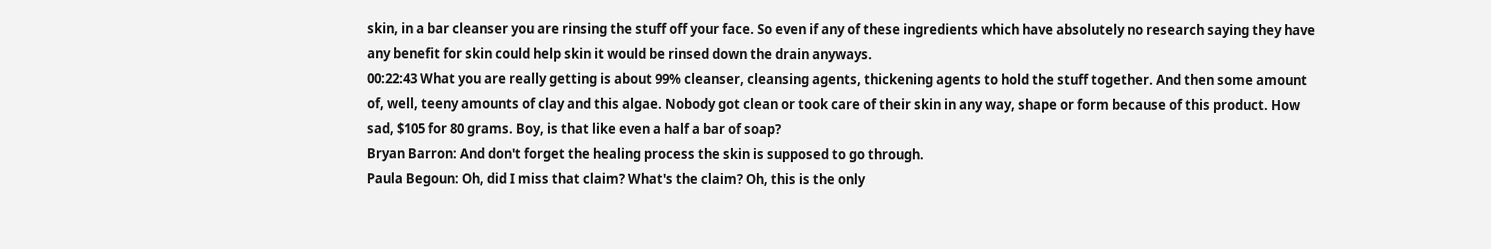skin, in a bar cleanser you are rinsing the stuff off your face. So even if any of these ingredients which have absolutely no research saying they have any benefit for skin could help skin it would be rinsed down the drain anyways.
00:22:43 What you are really getting is about 99% cleanser, cleansing agents, thickening agents to hold the stuff together. And then some amount of, well, teeny amounts of clay and this algae. Nobody got clean or took care of their skin in any way, shape or form because of this product. How sad, $105 for 80 grams. Boy, is that like even a half a bar of soap?
Bryan Barron: And don't forget the healing process the skin is supposed to go through.
Paula Begoun: Oh, did I miss that claim? What's the claim? Oh, this is the only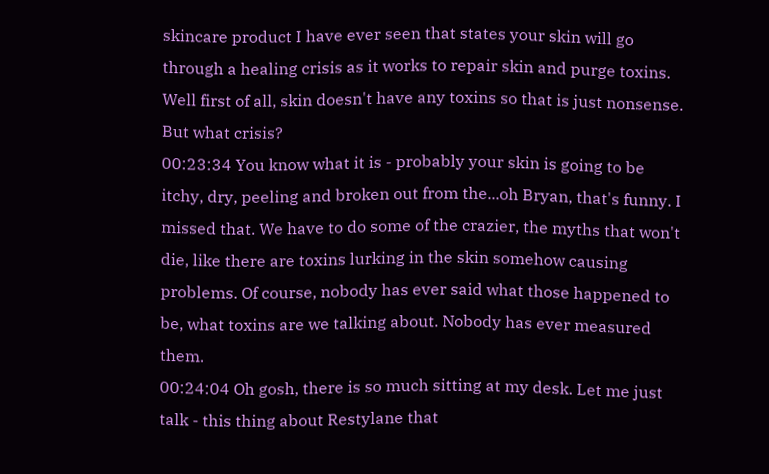skincare product I have ever seen that states your skin will go through a healing crisis as it works to repair skin and purge toxins. Well first of all, skin doesn't have any toxins so that is just nonsense. But what crisis?
00:23:34 You know what it is - probably your skin is going to be itchy, dry, peeling and broken out from the...oh Bryan, that's funny. I missed that. We have to do some of the crazier, the myths that won't die, like there are toxins lurking in the skin somehow causing problems. Of course, nobody has ever said what those happened to be, what toxins are we talking about. Nobody has ever measured them.
00:24:04 Oh gosh, there is so much sitting at my desk. Let me just talk - this thing about Restylane that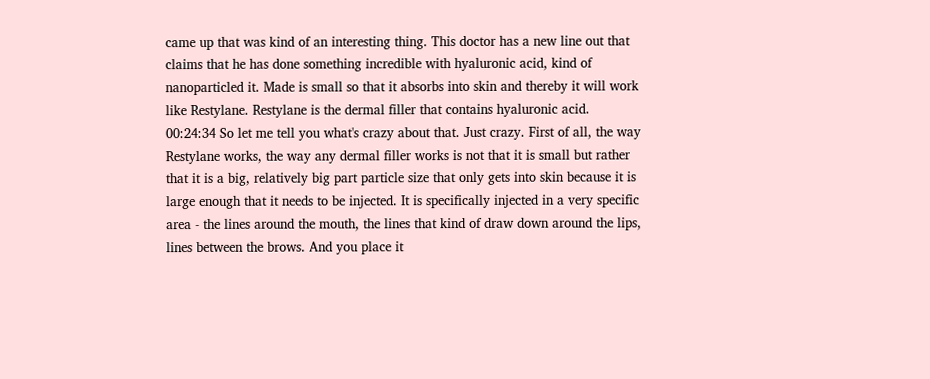came up that was kind of an interesting thing. This doctor has a new line out that claims that he has done something incredible with hyaluronic acid, kind of nanoparticled it. Made is small so that it absorbs into skin and thereby it will work like Restylane. Restylane is the dermal filler that contains hyaluronic acid.
00:24:34 So let me tell you what's crazy about that. Just crazy. First of all, the way Restylane works, the way any dermal filler works is not that it is small but rather that it is a big, relatively big part particle size that only gets into skin because it is large enough that it needs to be injected. It is specifically injected in a very specific area - the lines around the mouth, the lines that kind of draw down around the lips, lines between the brows. And you place it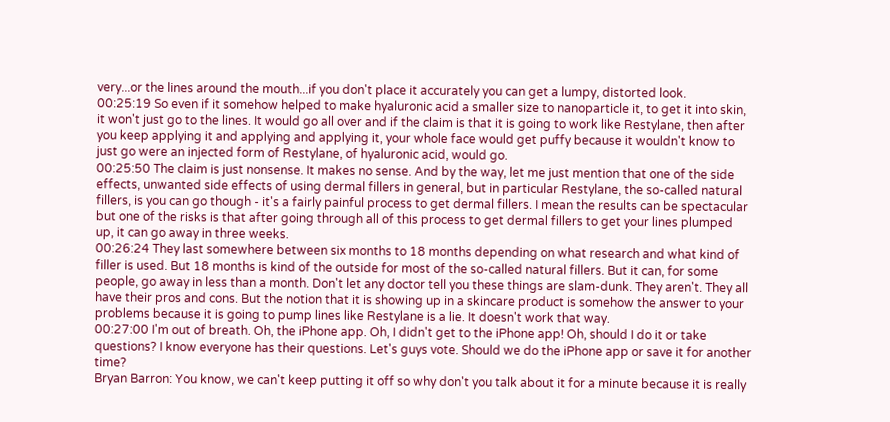very...or the lines around the mouth...if you don't place it accurately you can get a lumpy, distorted look.
00:25:19 So even if it somehow helped to make hyaluronic acid a smaller size to nanoparticle it, to get it into skin, it won't just go to the lines. It would go all over and if the claim is that it is going to work like Restylane, then after you keep applying it and applying and applying it, your whole face would get puffy because it wouldn't know to just go were an injected form of Restylane, of hyaluronic acid, would go.
00:25:50 The claim is just nonsense. It makes no sense. And by the way, let me just mention that one of the side effects, unwanted side effects of using dermal fillers in general, but in particular Restylane, the so-called natural fillers, is you can go though - it's a fairly painful process to get dermal fillers. I mean the results can be spectacular but one of the risks is that after going through all of this process to get dermal fillers to get your lines plumped up, it can go away in three weeks.
00:26:24 They last somewhere between six months to 18 months depending on what research and what kind of filler is used. But 18 months is kind of the outside for most of the so-called natural fillers. But it can, for some people, go away in less than a month. Don't let any doctor tell you these things are slam-dunk. They aren't. They all have their pros and cons. But the notion that it is showing up in a skincare product is somehow the answer to your problems because it is going to pump lines like Restylane is a lie. It doesn't work that way.
00:27:00 I'm out of breath. Oh, the iPhone app. Oh, I didn't get to the iPhone app! Oh, should I do it or take questions? I know everyone has their questions. Let's guys vote. Should we do the iPhone app or save it for another time?
Bryan Barron: You know, we can't keep putting it off so why don't you talk about it for a minute because it is really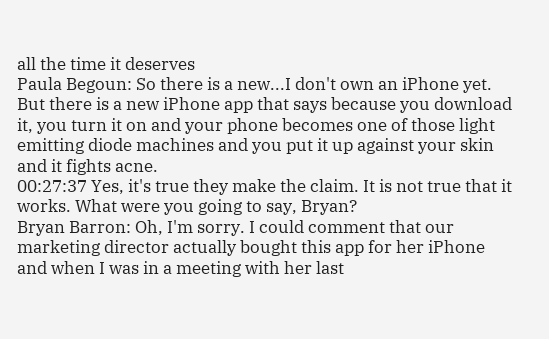all the time it deserves
Paula Begoun: So there is a new...I don't own an iPhone yet. But there is a new iPhone app that says because you download it, you turn it on and your phone becomes one of those light emitting diode machines and you put it up against your skin and it fights acne.
00:27:37 Yes, it's true they make the claim. It is not true that it works. What were you going to say, Bryan?
Bryan Barron: Oh, I'm sorry. I could comment that our marketing director actually bought this app for her iPhone and when I was in a meeting with her last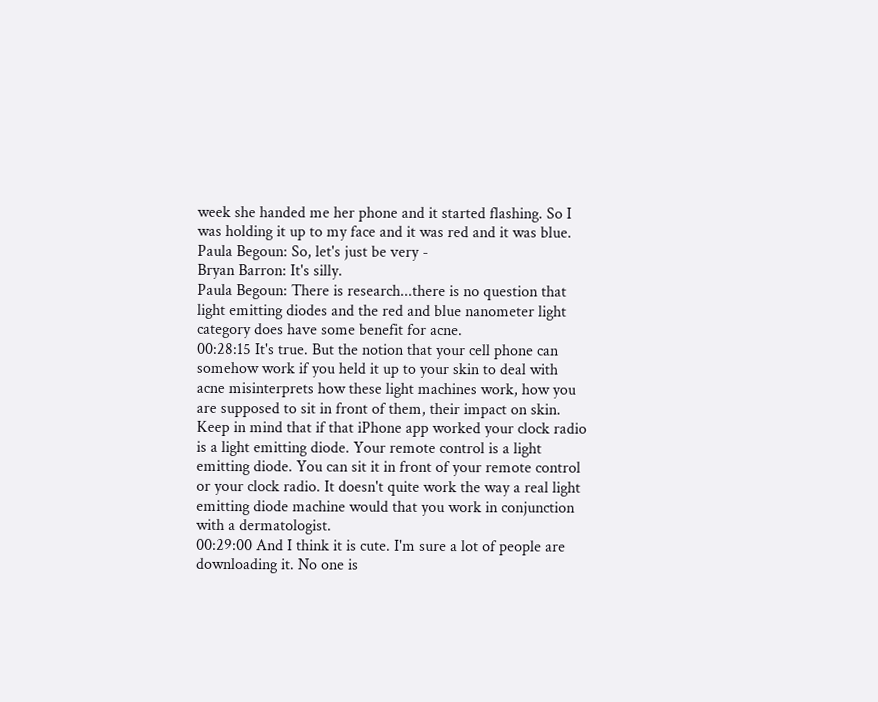week she handed me her phone and it started flashing. So I was holding it up to my face and it was red and it was blue.
Paula Begoun: So, let's just be very -
Bryan Barron: It's silly.
Paula Begoun: There is research...there is no question that light emitting diodes and the red and blue nanometer light category does have some benefit for acne.
00:28:15 It's true. But the notion that your cell phone can somehow work if you held it up to your skin to deal with acne misinterprets how these light machines work, how you are supposed to sit in front of them, their impact on skin. Keep in mind that if that iPhone app worked your clock radio is a light emitting diode. Your remote control is a light emitting diode. You can sit it in front of your remote control or your clock radio. It doesn't quite work the way a real light emitting diode machine would that you work in conjunction with a dermatologist.
00:29:00 And I think it is cute. I'm sure a lot of people are downloading it. No one is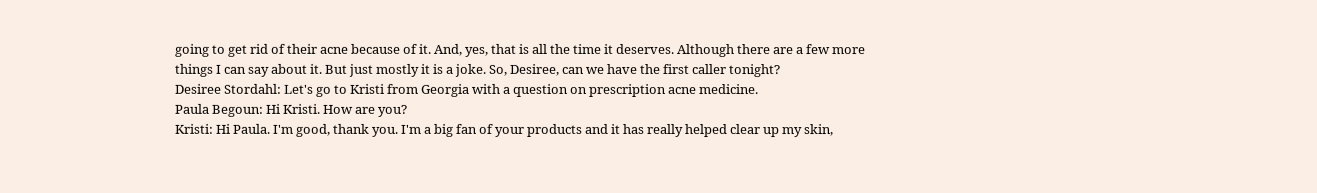going to get rid of their acne because of it. And, yes, that is all the time it deserves. Although there are a few more things I can say about it. But just mostly it is a joke. So, Desiree, can we have the first caller tonight?
Desiree Stordahl: Let's go to Kristi from Georgia with a question on prescription acne medicine.
Paula Begoun: Hi Kristi. How are you?
Kristi: Hi Paula. I'm good, thank you. I'm a big fan of your products and it has really helped clear up my skin,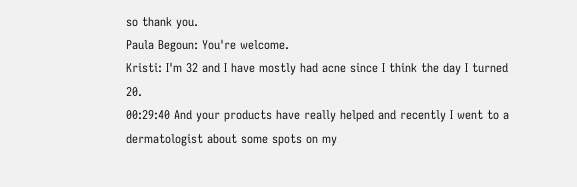so thank you.
Paula Begoun: You're welcome.
Kristi: I'm 32 and I have mostly had acne since I think the day I turned 20.
00:29:40 And your products have really helped and recently I went to a dermatologist about some spots on my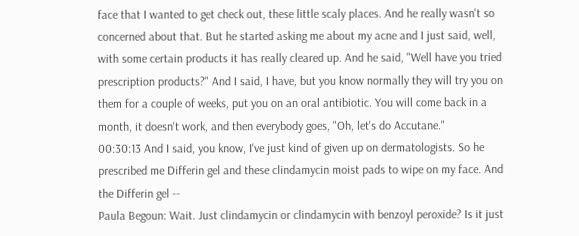face that I wanted to get check out, these little scaly places. And he really wasn't so concerned about that. But he started asking me about my acne and I just said, well, with some certain products it has really cleared up. And he said, "Well have you tried prescription products?" And I said, I have, but you know normally they will try you on them for a couple of weeks, put you on an oral antibiotic. You will come back in a month, it doesn't work, and then everybody goes, "Oh, let's do Accutane."
00:30:13 And I said, you know, I've just kind of given up on dermatologists. So he prescribed me Differin gel and these clindamycin moist pads to wipe on my face. And the Differin gel --
Paula Begoun: Wait. Just clindamycin or clindamycin with benzoyl peroxide? Is it just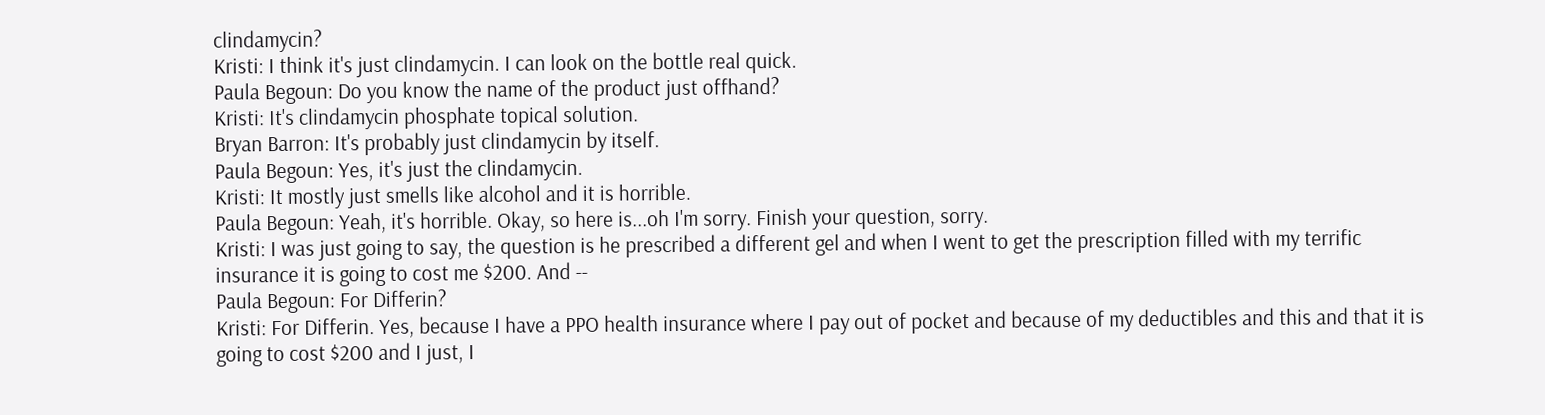clindamycin?
Kristi: I think it's just clindamycin. I can look on the bottle real quick.
Paula Begoun: Do you know the name of the product just offhand?
Kristi: It's clindamycin phosphate topical solution.
Bryan Barron: It's probably just clindamycin by itself.
Paula Begoun: Yes, it's just the clindamycin.
Kristi: It mostly just smells like alcohol and it is horrible.
Paula Begoun: Yeah, it's horrible. Okay, so here is...oh I'm sorry. Finish your question, sorry.
Kristi: I was just going to say, the question is he prescribed a different gel and when I went to get the prescription filled with my terrific insurance it is going to cost me $200. And --
Paula Begoun: For Differin?
Kristi: For Differin. Yes, because I have a PPO health insurance where I pay out of pocket and because of my deductibles and this and that it is going to cost $200 and I just, I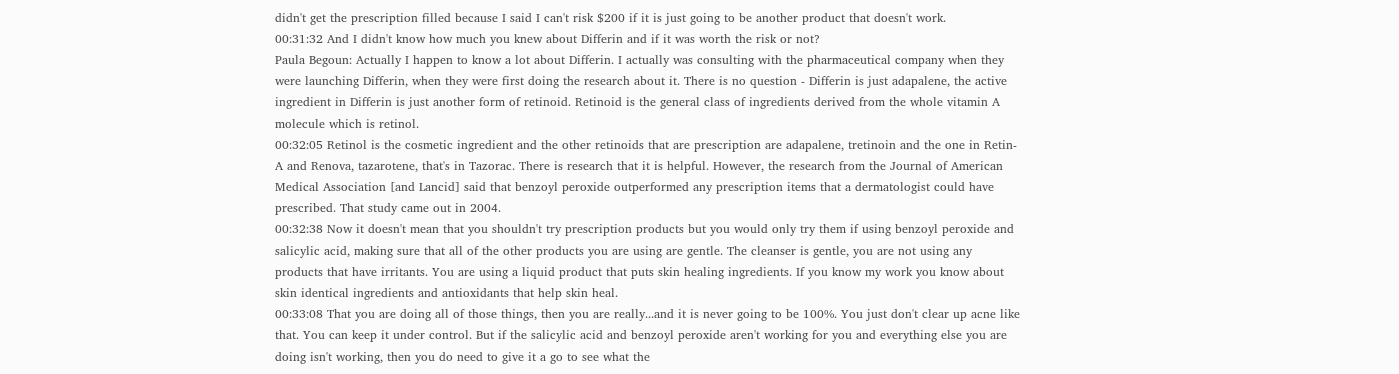didn't get the prescription filled because I said I can't risk $200 if it is just going to be another product that doesn't work.
00:31:32 And I didn't know how much you knew about Differin and if it was worth the risk or not?
Paula Begoun: Actually I happen to know a lot about Differin. I actually was consulting with the pharmaceutical company when they were launching Differin, when they were first doing the research about it. There is no question - Differin is just adapalene, the active ingredient in Differin is just another form of retinoid. Retinoid is the general class of ingredients derived from the whole vitamin A molecule which is retinol.
00:32:05 Retinol is the cosmetic ingredient and the other retinoids that are prescription are adapalene, tretinoin and the one in Retin-A and Renova, tazarotene, that's in Tazorac. There is research that it is helpful. However, the research from the Journal of American Medical Association [and Lancid] said that benzoyl peroxide outperformed any prescription items that a dermatologist could have prescribed. That study came out in 2004.
00:32:38 Now it doesn't mean that you shouldn't try prescription products but you would only try them if using benzoyl peroxide and salicylic acid, making sure that all of the other products you are using are gentle. The cleanser is gentle, you are not using any products that have irritants. You are using a liquid product that puts skin healing ingredients. If you know my work you know about skin identical ingredients and antioxidants that help skin heal.
00:33:08 That you are doing all of those things, then you are really...and it is never going to be 100%. You just don't clear up acne like that. You can keep it under control. But if the salicylic acid and benzoyl peroxide aren't working for you and everything else you are doing isn't working, then you do need to give it a go to see what the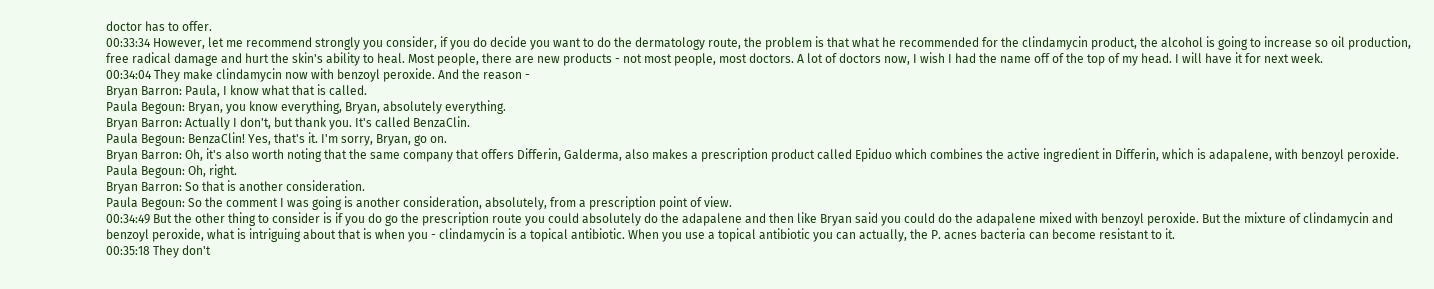doctor has to offer.
00:33:34 However, let me recommend strongly you consider, if you do decide you want to do the dermatology route, the problem is that what he recommended for the clindamycin product, the alcohol is going to increase so oil production, free radical damage and hurt the skin's ability to heal. Most people, there are new products - not most people, most doctors. A lot of doctors now, I wish I had the name off of the top of my head. I will have it for next week.
00:34:04 They make clindamycin now with benzoyl peroxide. And the reason -
Bryan Barron: Paula, I know what that is called.
Paula Begoun: Bryan, you know everything, Bryan, absolutely everything.
Bryan Barron: Actually I don't, but thank you. It's called BenzaClin.
Paula Begoun: BenzaClin! Yes, that's it. I'm sorry, Bryan, go on.
Bryan Barron: Oh, it's also worth noting that the same company that offers Differin, Galderma, also makes a prescription product called Epiduo which combines the active ingredient in Differin, which is adapalene, with benzoyl peroxide.
Paula Begoun: Oh, right.
Bryan Barron: So that is another consideration.
Paula Begoun: So the comment I was going is another consideration, absolutely, from a prescription point of view.
00:34:49 But the other thing to consider is if you do go the prescription route you could absolutely do the adapalene and then like Bryan said you could do the adapalene mixed with benzoyl peroxide. But the mixture of clindamycin and benzoyl peroxide, what is intriguing about that is when you - clindamycin is a topical antibiotic. When you use a topical antibiotic you can actually, the P. acnes bacteria can become resistant to it.
00:35:18 They don't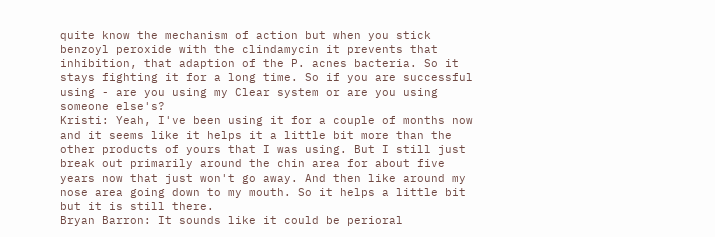quite know the mechanism of action but when you stick benzoyl peroxide with the clindamycin it prevents that inhibition, that adaption of the P. acnes bacteria. So it stays fighting it for a long time. So if you are successful using - are you using my Clear system or are you using someone else's?
Kristi: Yeah, I've been using it for a couple of months now and it seems like it helps it a little bit more than the other products of yours that I was using. But I still just break out primarily around the chin area for about five years now that just won't go away. And then like around my nose area going down to my mouth. So it helps a little bit but it is still there.
Bryan Barron: It sounds like it could be perioral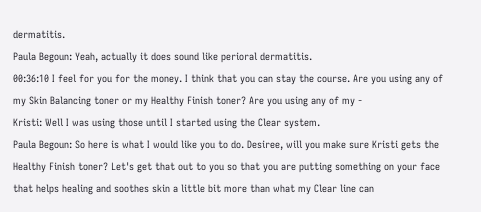dermatitis.
Paula Begoun: Yeah, actually it does sound like perioral dermatitis.
00:36:10 I feel for you for the money. I think that you can stay the course. Are you using any of my Skin Balancing toner or my Healthy Finish toner? Are you using any of my -
Kristi: Well I was using those until I started using the Clear system.
Paula Begoun: So here is what I would like you to do. Desiree, will you make sure Kristi gets the Healthy Finish toner? Let's get that out to you so that you are putting something on your face that helps healing and soothes skin a little bit more than what my Clear line can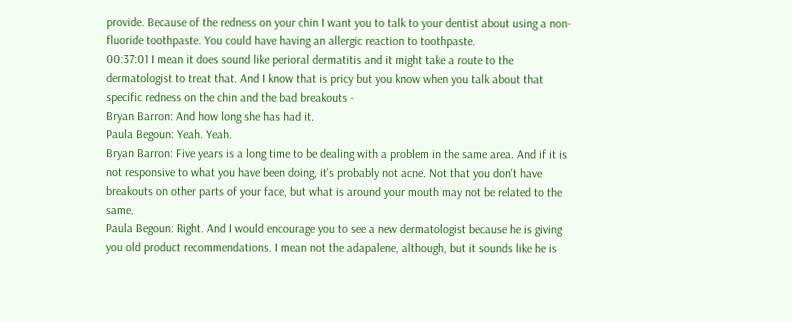provide. Because of the redness on your chin I want you to talk to your dentist about using a non-fluoride toothpaste. You could have having an allergic reaction to toothpaste.
00:37:01 I mean it does sound like perioral dermatitis and it might take a route to the dermatologist to treat that. And I know that is pricy but you know when you talk about that specific redness on the chin and the bad breakouts -
Bryan Barron: And how long she has had it.
Paula Begoun: Yeah. Yeah.
Bryan Barron: Five years is a long time to be dealing with a problem in the same area. And if it is not responsive to what you have been doing, it's probably not acne. Not that you don't have breakouts on other parts of your face, but what is around your mouth may not be related to the same.
Paula Begoun: Right. And I would encourage you to see a new dermatologist because he is giving you old product recommendations. I mean not the adapalene, although, but it sounds like he is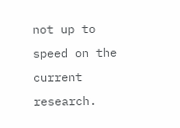not up to speed on the current research.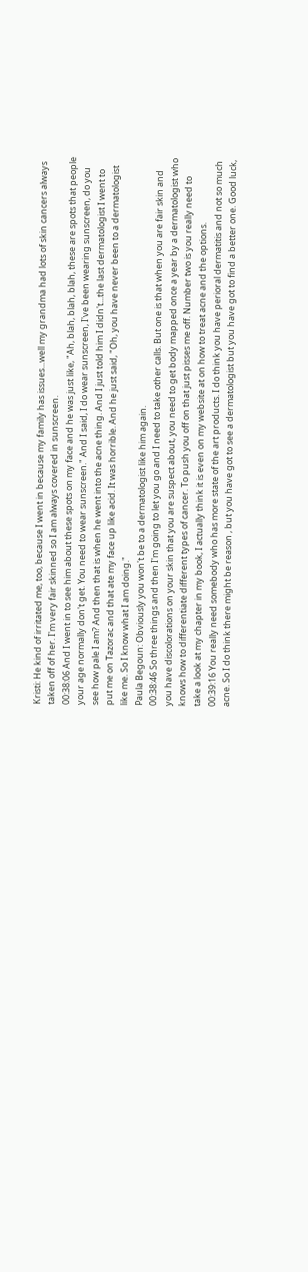Kristi: He kind of irritated me, too, because I went in because my family has issues...well my grandma had lots of skin cancers always taken off of her. I'm very fair skinned so I am always covered in sunscreen.
00:38:06 And I went in to see him about these spots on my face and he was just like, "Ah, blah, blah, blah, these are spots that people your age normally don't get. You need to wear sunscreen." And I said, I do wear sunscreen, I've been wearing sunscreen, do you see how pale I am? And then that is when he went into the acne thing. And I just told him I didn't...the last dermatologist I went to put me on Tazorac and that ate my face up like acid. It was horrible. And he just said, "Oh, you have never been to a dermatologist like me. So I know what I am doing."
Paula Begoun: Obviously you won't be to a dermatologist like him again.
00:38:46 So three things and then I'm going to let you go and I need to take other calls. But one is that when you are fair skin and you have discolorations on your skin that you are suspect about, you need to get body mapped once a year by a dermatologist who knows how to differentiate different types of cancer. To push you off on that just pisses me off. Number two is you really need to take a look at my chapter in my book, I actually think it is even on my website at on how to treat acne and the options.
00:39:16 You really need somebody who has more state of the art products. I do think you have perioral dermatitis and not so much acne. So I do think there might be reason , but you have got to see a dermatologist but you have got to find a better one. Good luck,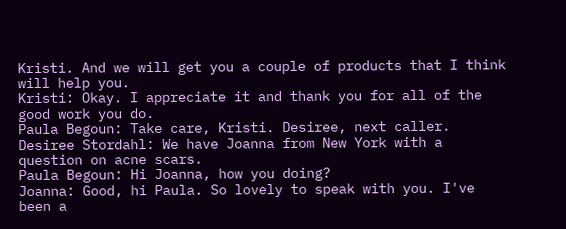Kristi. And we will get you a couple of products that I think will help you.
Kristi: Okay. I appreciate it and thank you for all of the good work you do.
Paula Begoun: Take care, Kristi. Desiree, next caller.
Desiree Stordahl: We have Joanna from New York with a question on acne scars.
Paula Begoun: Hi Joanna, how you doing?
Joanna: Good, hi Paula. So lovely to speak with you. I've been a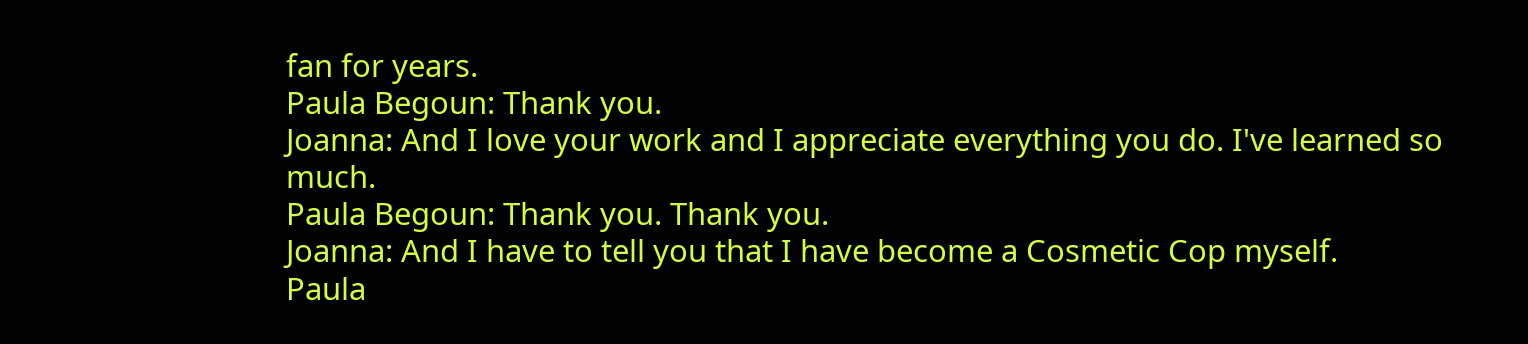fan for years.
Paula Begoun: Thank you.
Joanna: And I love your work and I appreciate everything you do. I've learned so much.
Paula Begoun: Thank you. Thank you.
Joanna: And I have to tell you that I have become a Cosmetic Cop myself.
Paula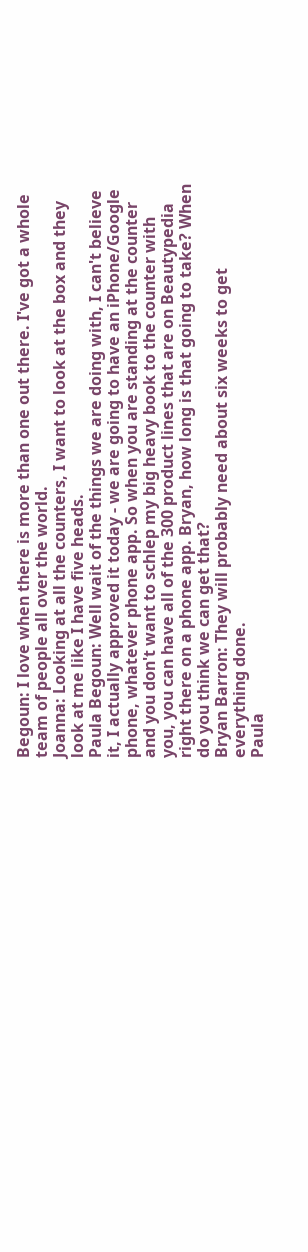Begoun: I love when there is more than one out there. I've got a whole team of people all over the world.
Joanna: Looking at all the counters, I want to look at the box and they look at me like I have five heads.
Paula Begoun: Well wait of the things we are doing with, I can't believe it, I actually approved it today - we are going to have an iPhone/Google phone, whatever phone app. So when you are standing at the counter and you don't want to schlep my big heavy book to the counter with you, you can have all of the 300 product lines that are on Beautypedia right there on a phone app. Bryan, how long is that going to take? When do you think we can get that?
Bryan Barron: They will probably need about six weeks to get everything done.
Paula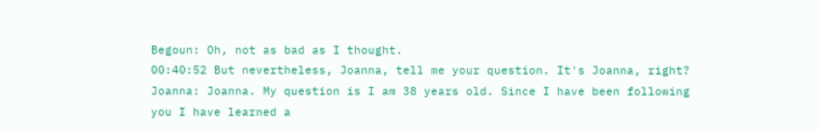Begoun: Oh, not as bad as I thought.
00:40:52 But nevertheless, Joanna, tell me your question. It's Joanna, right?
Joanna: Joanna. My question is I am 38 years old. Since I have been following you I have learned a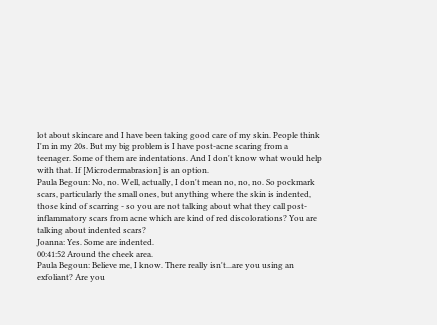lot about skincare and I have been taking good care of my skin. People think I'm in my 20s. But my big problem is I have post-acne scaring from a teenager. Some of them are indentations. And I don't know what would help with that. If [Microdermabrasion] is an option.
Paula Begoun: No, no. Well, actually, I don't mean no, no, no. So pockmark scars, particularly the small ones, but anything where the skin is indented, those kind of scarring - so you are not talking about what they call post-inflammatory scars from acne which are kind of red discolorations? You are talking about indented scars?
Joanna: Yes. Some are indented.
00:41:52 Around the cheek area.
Paula Begoun: Believe me, I know. There really isn't...are you using an exfoliant? Are you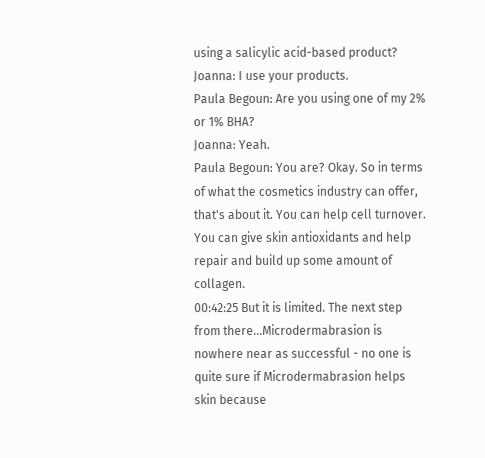using a salicylic acid-based product?
Joanna: I use your products.
Paula Begoun: Are you using one of my 2% or 1% BHA?
Joanna: Yeah.
Paula Begoun: You are? Okay. So in terms of what the cosmetics industry can offer, that's about it. You can help cell turnover. You can give skin antioxidants and help repair and build up some amount of collagen.
00:42:25 But it is limited. The next step from there...Microdermabrasion is nowhere near as successful - no one is quite sure if Microdermabrasion helps skin because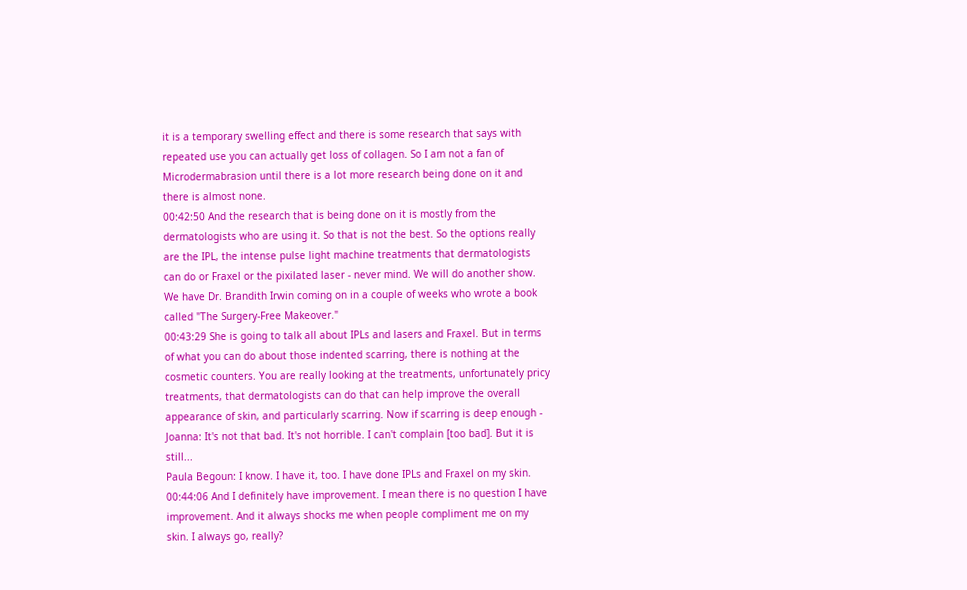it is a temporary swelling effect and there is some research that says with repeated use you can actually get loss of collagen. So I am not a fan of Microdermabrasion until there is a lot more research being done on it and there is almost none.
00:42:50 And the research that is being done on it is mostly from the dermatologists who are using it. So that is not the best. So the options really are the IPL, the intense pulse light machine treatments that dermatologists can do or Fraxel or the pixilated laser - never mind. We will do another show. We have Dr. Brandith Irwin coming on in a couple of weeks who wrote a book called "The Surgery-Free Makeover."
00:43:29 She is going to talk all about IPLs and lasers and Fraxel. But in terms of what you can do about those indented scarring, there is nothing at the cosmetic counters. You are really looking at the treatments, unfortunately pricy treatments, that dermatologists can do that can help improve the overall appearance of skin, and particularly scarring. Now if scarring is deep enough -
Joanna: It's not that bad. It's not horrible. I can't complain [too bad]. But it is still...
Paula Begoun: I know. I have it, too. I have done IPLs and Fraxel on my skin.
00:44:06 And I definitely have improvement. I mean there is no question I have improvement. And it always shocks me when people compliment me on my skin. I always go, really?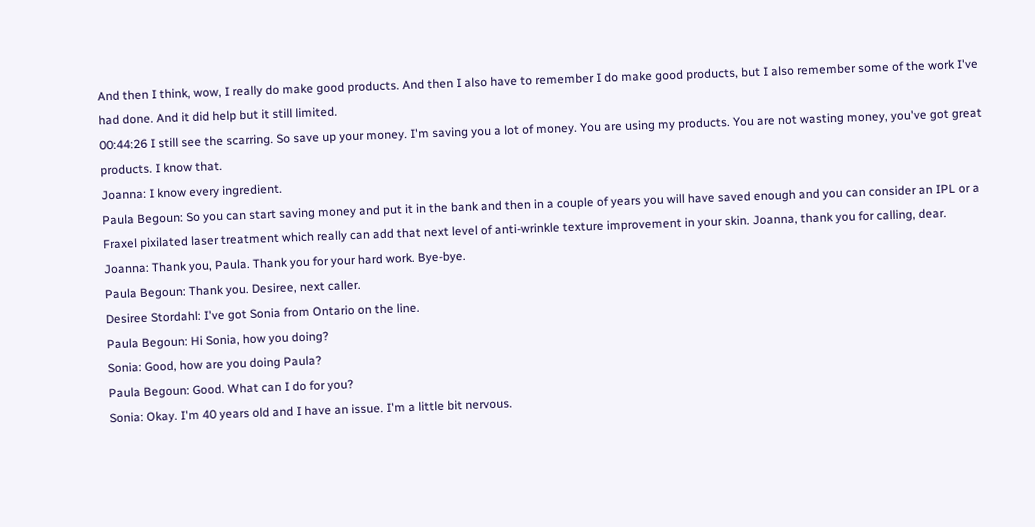And then I think, wow, I really do make good products. And then I also have to remember I do make good products, but I also remember some of the work I've had done. And it did help but it still limited.
00:44:26 I still see the scarring. So save up your money. I'm saving you a lot of money. You are using my products. You are not wasting money, you've got great products. I know that.
Joanna: I know every ingredient.
Paula Begoun: So you can start saving money and put it in the bank and then in a couple of years you will have saved enough and you can consider an IPL or a Fraxel pixilated laser treatment which really can add that next level of anti-wrinkle texture improvement in your skin. Joanna, thank you for calling, dear.
Joanna: Thank you, Paula. Thank you for your hard work. Bye-bye.
Paula Begoun: Thank you. Desiree, next caller.
Desiree Stordahl: I've got Sonia from Ontario on the line.
Paula Begoun: Hi Sonia, how you doing?
Sonia: Good, how are you doing Paula?
Paula Begoun: Good. What can I do for you?
Sonia: Okay. I'm 40 years old and I have an issue. I'm a little bit nervous.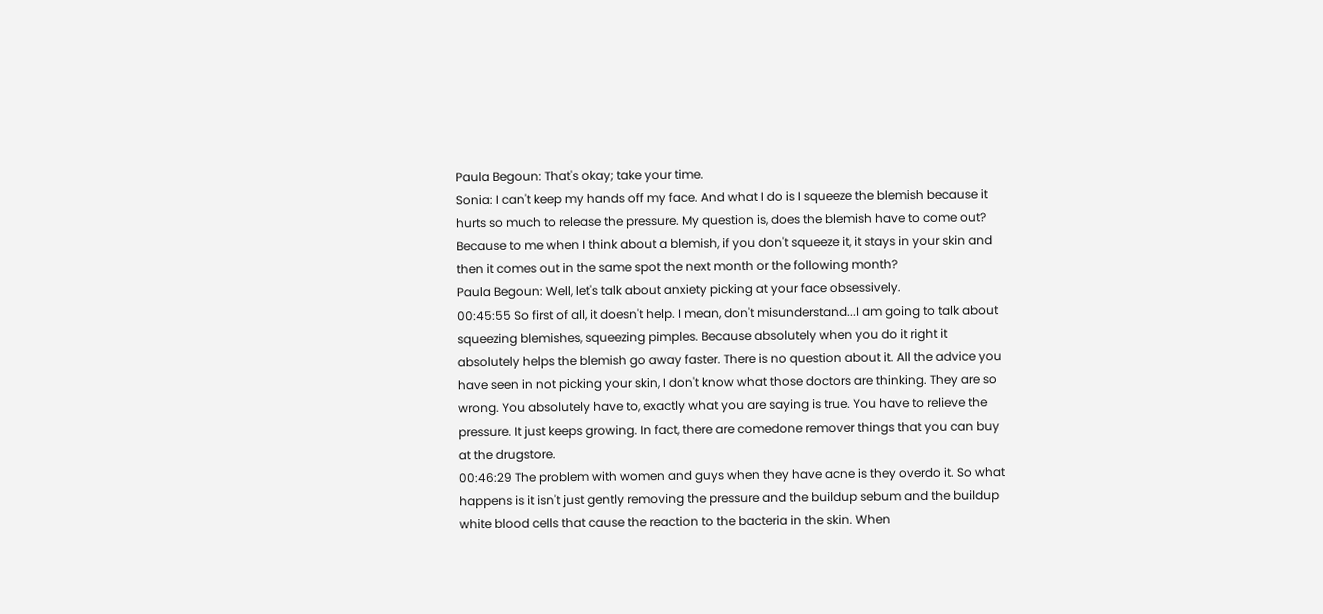Paula Begoun: That's okay; take your time.
Sonia: I can't keep my hands off my face. And what I do is I squeeze the blemish because it hurts so much to release the pressure. My question is, does the blemish have to come out? Because to me when I think about a blemish, if you don't squeeze it, it stays in your skin and then it comes out in the same spot the next month or the following month?
Paula Begoun: Well, let's talk about anxiety picking at your face obsessively.
00:45:55 So first of all, it doesn't help. I mean, don't misunderstand...I am going to talk about squeezing blemishes, squeezing pimples. Because absolutely when you do it right it absolutely helps the blemish go away faster. There is no question about it. All the advice you have seen in not picking your skin, I don't know what those doctors are thinking. They are so wrong. You absolutely have to, exactly what you are saying is true. You have to relieve the pressure. It just keeps growing. In fact, there are comedone remover things that you can buy at the drugstore.
00:46:29 The problem with women and guys when they have acne is they overdo it. So what happens is it isn't just gently removing the pressure and the buildup sebum and the buildup white blood cells that cause the reaction to the bacteria in the skin. When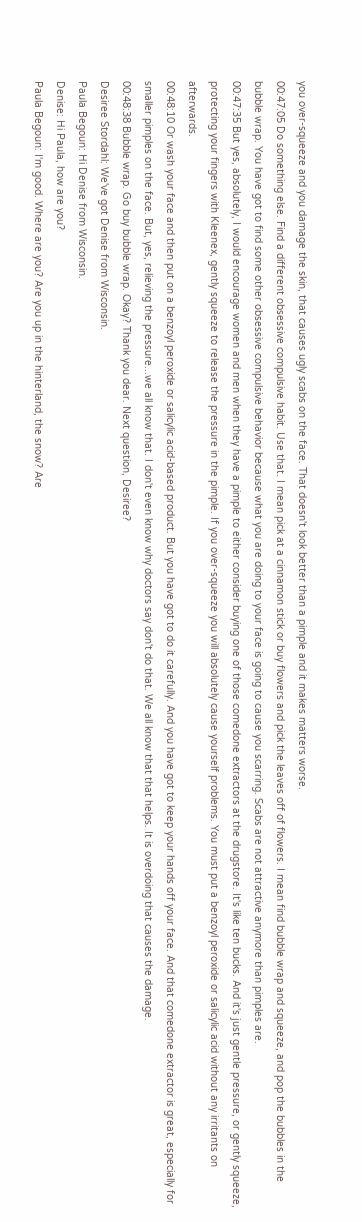you over-squeeze and you damage the skin, that causes ugly scabs on the face. That doesn't look better than a pimple and it makes matters worse.
00:47:05 Do something else. Find a different obsessive compulsive habit. Use that. I mean pick at a cinnamon stick or buy flowers and pick the leaves off of flowers. I mean find bubble wrap and squeeze, and pop the bubbles in the bubble wrap. You have got to find some other obsessive compulsive behavior because what you are doing to your face is going to cause you scarring. Scabs are not attractive anymore than pimples are.
00:47:35 But yes, absolutely, I would encourage women and men when they have a pimple to either consider buying one of those comedone extractors at the drugstore. It's like ten bucks. And it's just gentle pressure, or gently squeeze, protecting your fingers with Kleenex, gently squeeze to release the pressure in the pimple. If you over-squeeze you will absolutely cause yourself problems. You must put a benzoyl peroxide or salicylic acid without any irritants on afterwards.
00:48:10 Or wash your face and then put on a benzoyl peroxide or salicylic acid-based product. But you have got to do it carefully. And you have got to keep your hands off your face. And that comedone extractor is great, especially for smaller pimples on the face. But, yes, relieving the pressure...we all know that. I don't even know why doctors say don't do that. We all know that that helps. It is overdoing that causes the damage.
00:48:38 Bubble wrap. Go buy bubble wrap. Okay? Thank you dear. Next question, Desiree?
Desiree Stordahl: We've got Denise from Wisconsin.
Paula Begoun: Hi Denise from Wisconsin.
Denise: Hi Paula, how are you?
Paula Begoun: I'm good. Where are you? Are you up in the hinterland, the snow? Are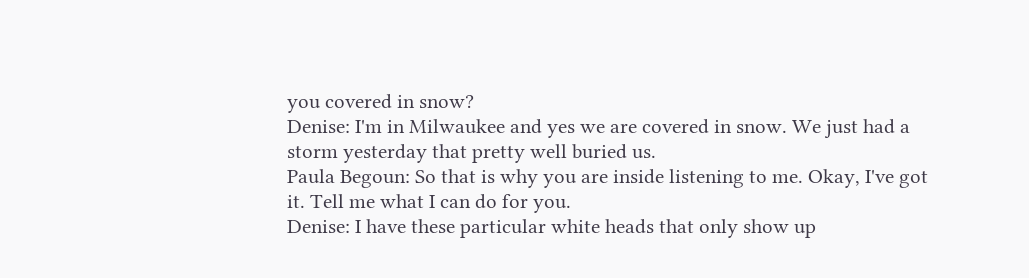you covered in snow?
Denise: I'm in Milwaukee and yes we are covered in snow. We just had a storm yesterday that pretty well buried us.
Paula Begoun: So that is why you are inside listening to me. Okay, I've got it. Tell me what I can do for you.
Denise: I have these particular white heads that only show up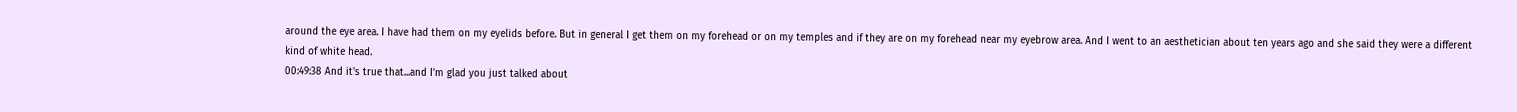around the eye area. I have had them on my eyelids before. But in general I get them on my forehead or on my temples and if they are on my forehead near my eyebrow area. And I went to an aesthetician about ten years ago and she said they were a different kind of white head.
00:49:38 And it's true that...and I'm glad you just talked about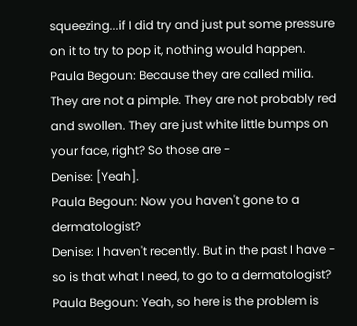squeezing...if I did try and just put some pressure on it to try to pop it, nothing would happen.
Paula Begoun: Because they are called milia. They are not a pimple. They are not probably red and swollen. They are just white little bumps on your face, right? So those are -
Denise: [Yeah].
Paula Begoun: Now you haven't gone to a dermatologist?
Denise: I haven't recently. But in the past I have - so is that what I need, to go to a dermatologist?
Paula Begoun: Yeah, so here is the problem is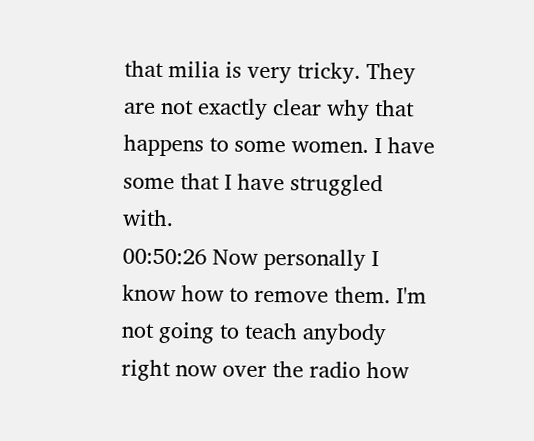that milia is very tricky. They are not exactly clear why that happens to some women. I have some that I have struggled with.
00:50:26 Now personally I know how to remove them. I'm not going to teach anybody right now over the radio how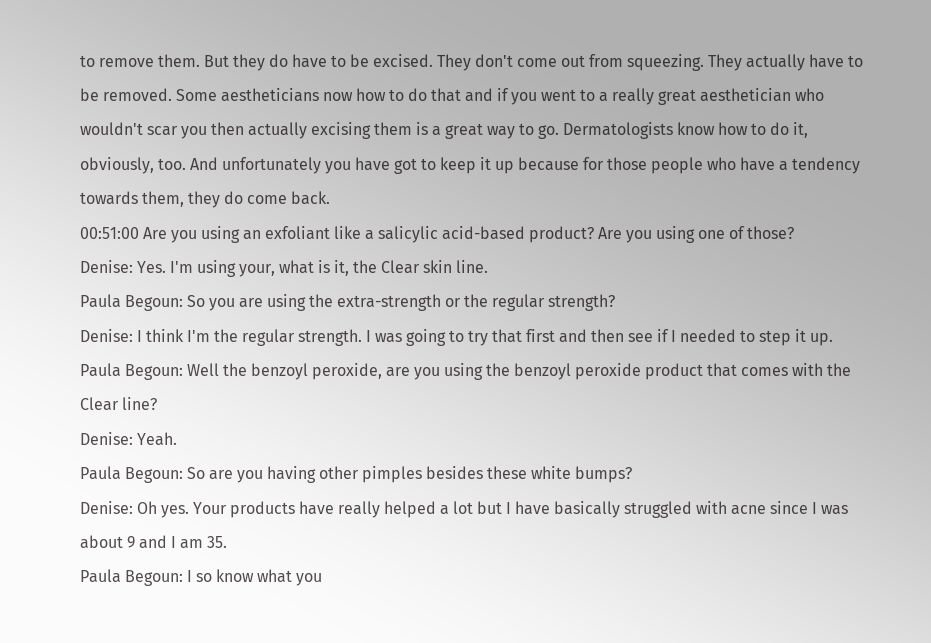to remove them. But they do have to be excised. They don't come out from squeezing. They actually have to be removed. Some aestheticians now how to do that and if you went to a really great aesthetician who wouldn't scar you then actually excising them is a great way to go. Dermatologists know how to do it, obviously, too. And unfortunately you have got to keep it up because for those people who have a tendency towards them, they do come back.
00:51:00 Are you using an exfoliant like a salicylic acid-based product? Are you using one of those?
Denise: Yes. I'm using your, what is it, the Clear skin line.
Paula Begoun: So you are using the extra-strength or the regular strength?
Denise: I think I'm the regular strength. I was going to try that first and then see if I needed to step it up.
Paula Begoun: Well the benzoyl peroxide, are you using the benzoyl peroxide product that comes with the Clear line?
Denise: Yeah.
Paula Begoun: So are you having other pimples besides these white bumps?
Denise: Oh yes. Your products have really helped a lot but I have basically struggled with acne since I was about 9 and I am 35.
Paula Begoun: I so know what you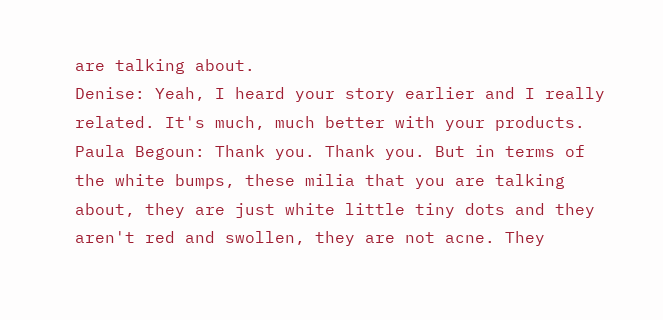are talking about.
Denise: Yeah, I heard your story earlier and I really related. It's much, much better with your products.
Paula Begoun: Thank you. Thank you. But in terms of the white bumps, these milia that you are talking about, they are just white little tiny dots and they aren't red and swollen, they are not acne. They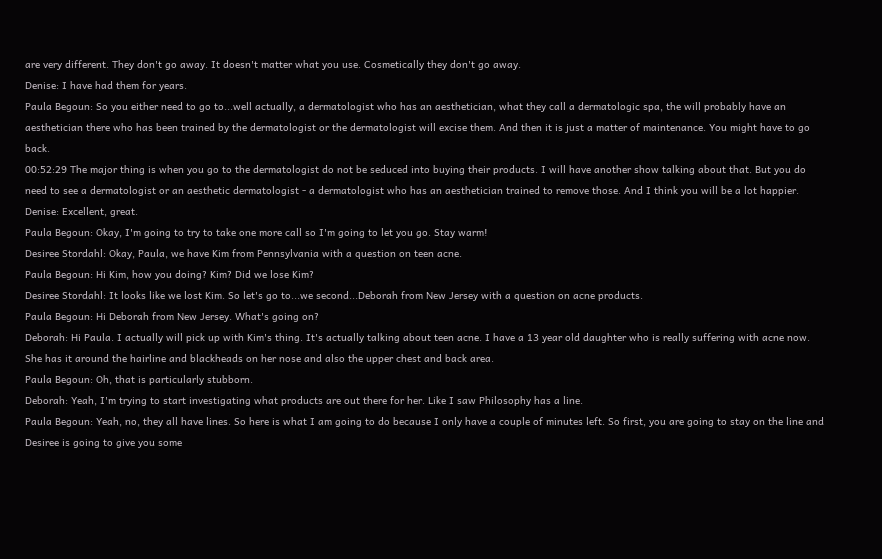are very different. They don't go away. It doesn't matter what you use. Cosmetically they don't go away.
Denise: I have had them for years.
Paula Begoun: So you either need to go to...well actually, a dermatologist who has an aesthetician, what they call a dermatologic spa, the will probably have an aesthetician there who has been trained by the dermatologist or the dermatologist will excise them. And then it is just a matter of maintenance. You might have to go back.
00:52:29 The major thing is when you go to the dermatologist do not be seduced into buying their products. I will have another show talking about that. But you do need to see a dermatologist or an aesthetic dermatologist - a dermatologist who has an aesthetician trained to remove those. And I think you will be a lot happier.
Denise: Excellent, great.
Paula Begoun: Okay, I'm going to try to take one more call so I'm going to let you go. Stay warm!
Desiree Stordahl: Okay, Paula, we have Kim from Pennsylvania with a question on teen acne.
Paula Begoun: Hi Kim, how you doing? Kim? Did we lose Kim?
Desiree Stordahl: It looks like we lost Kim. So let's go to...we second...Deborah from New Jersey with a question on acne products.
Paula Begoun: Hi Deborah from New Jersey. What's going on?
Deborah: Hi Paula. I actually will pick up with Kim's thing. It's actually talking about teen acne. I have a 13 year old daughter who is really suffering with acne now. She has it around the hairline and blackheads on her nose and also the upper chest and back area.
Paula Begoun: Oh, that is particularly stubborn.
Deborah: Yeah, I'm trying to start investigating what products are out there for her. Like I saw Philosophy has a line.
Paula Begoun: Yeah, no, they all have lines. So here is what I am going to do because I only have a couple of minutes left. So first, you are going to stay on the line and Desiree is going to give you some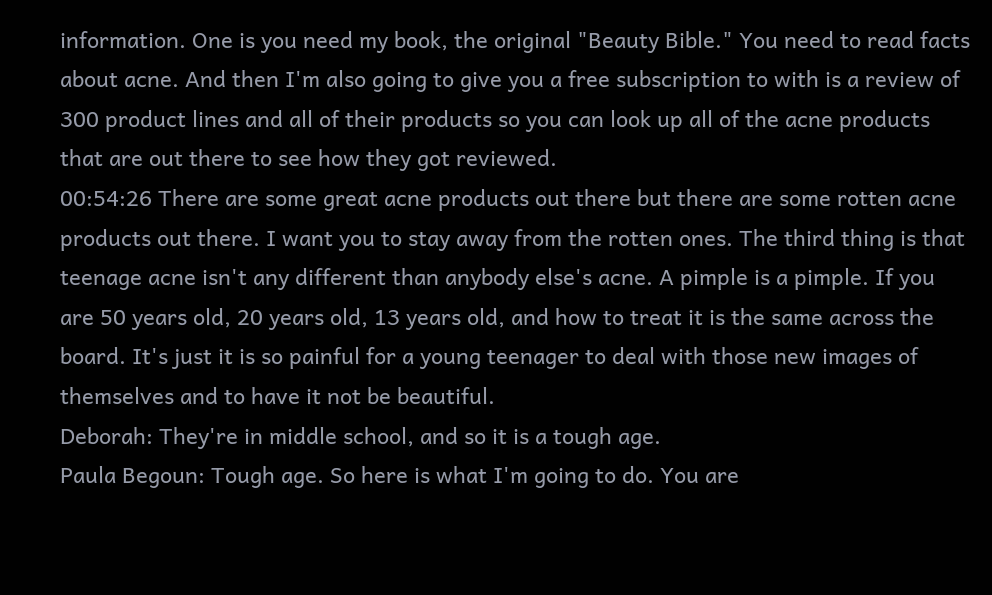information. One is you need my book, the original "Beauty Bible." You need to read facts about acne. And then I'm also going to give you a free subscription to with is a review of 300 product lines and all of their products so you can look up all of the acne products that are out there to see how they got reviewed.
00:54:26 There are some great acne products out there but there are some rotten acne products out there. I want you to stay away from the rotten ones. The third thing is that teenage acne isn't any different than anybody else's acne. A pimple is a pimple. If you are 50 years old, 20 years old, 13 years old, and how to treat it is the same across the board. It's just it is so painful for a young teenager to deal with those new images of themselves and to have it not be beautiful.
Deborah: They're in middle school, and so it is a tough age.
Paula Begoun: Tough age. So here is what I'm going to do. You are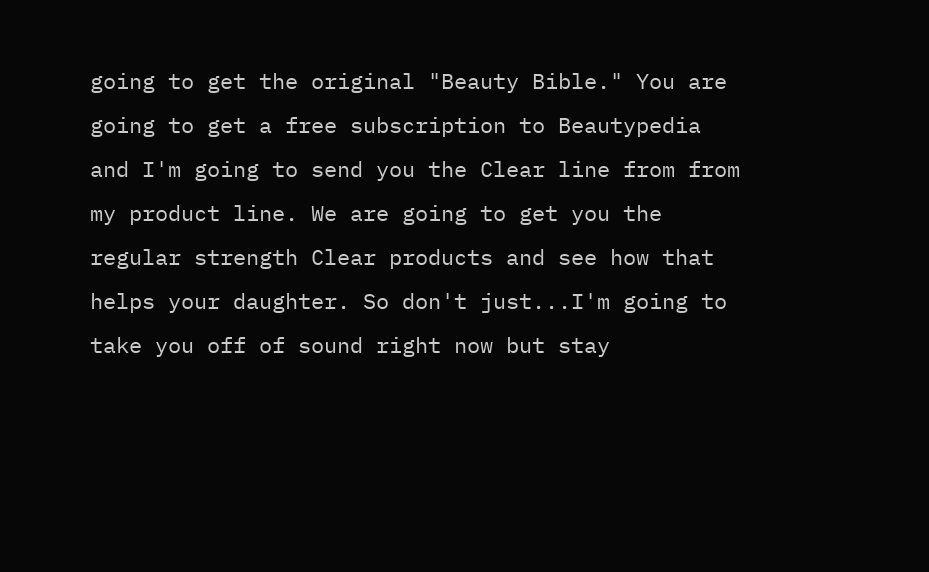going to get the original "Beauty Bible." You are going to get a free subscription to Beautypedia and I'm going to send you the Clear line from from my product line. We are going to get you the regular strength Clear products and see how that helps your daughter. So don't just...I'm going to take you off of sound right now but stay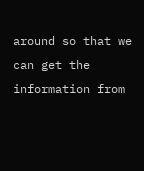around so that we can get the information from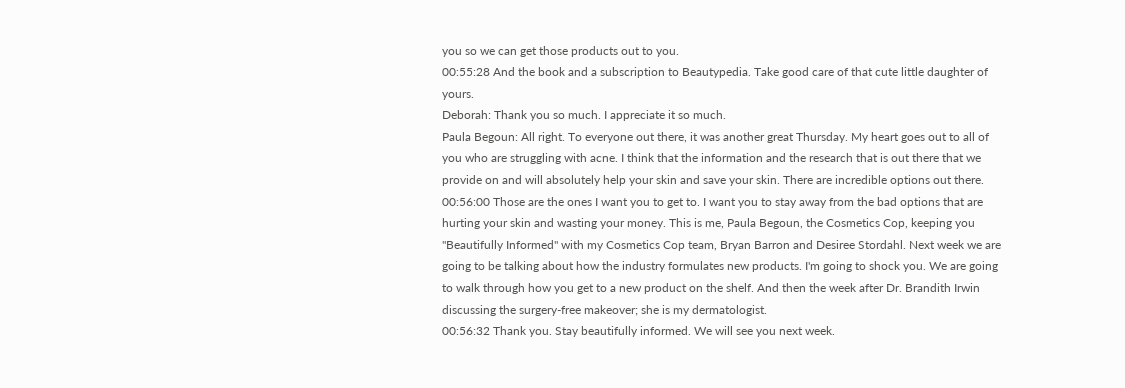you so we can get those products out to you.
00:55:28 And the book and a subscription to Beautypedia. Take good care of that cute little daughter of yours.
Deborah: Thank you so much. I appreciate it so much.
Paula Begoun: All right. To everyone out there, it was another great Thursday. My heart goes out to all of you who are struggling with acne. I think that the information and the research that is out there that we provide on and will absolutely help your skin and save your skin. There are incredible options out there.
00:56:00 Those are the ones I want you to get to. I want you to stay away from the bad options that are hurting your skin and wasting your money. This is me, Paula Begoun, the Cosmetics Cop, keeping you "Beautifully Informed" with my Cosmetics Cop team, Bryan Barron and Desiree Stordahl. Next week we are going to be talking about how the industry formulates new products. I'm going to shock you. We are going to walk through how you get to a new product on the shelf. And then the week after Dr. Brandith Irwin discussing the surgery-free makeover; she is my dermatologist.
00:56:32 Thank you. Stay beautifully informed. We will see you next week.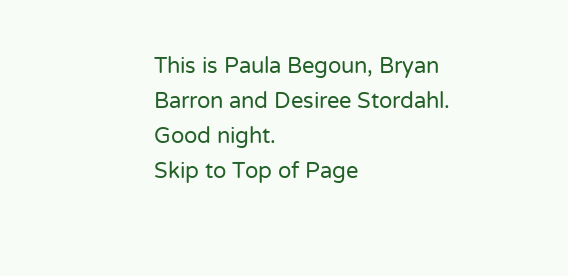This is Paula Begoun, Bryan Barron and Desiree Stordahl. Good night.
Skip to Top of Page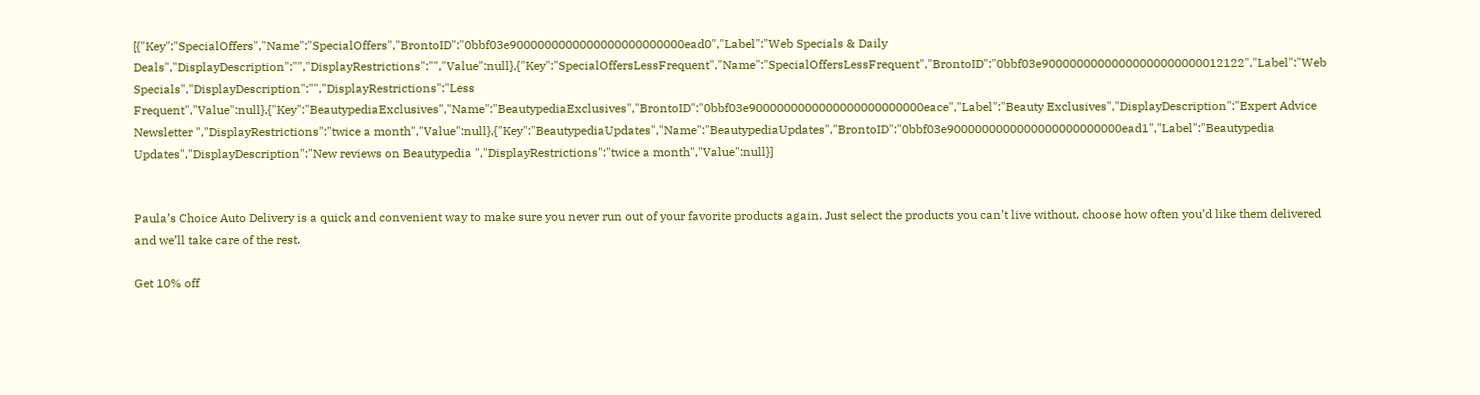[{"Key":"SpecialOffers","Name":"SpecialOffers","BrontoID":"0bbf03e9000000000000000000000000ead0","Label":"Web Specials & Daily Deals","DisplayDescription":"","DisplayRestrictions":"","Value":null},{"Key":"SpecialOffersLessFrequent","Name":"SpecialOffersLessFrequent","BrontoID":"0bbf03e90000000000000000000000012122","Label":"Web Specials","DisplayDescription":"","DisplayRestrictions":"Less Frequent","Value":null},{"Key":"BeautypediaExclusives","Name":"BeautypediaExclusives","BrontoID":"0bbf03e9000000000000000000000000eace","Label":"Beauty Exclusives","DisplayDescription":"Expert Advice Newsletter ","DisplayRestrictions":"twice a month","Value":null},{"Key":"BeautypediaUpdates","Name":"BeautypediaUpdates","BrontoID":"0bbf03e9000000000000000000000000ead1","Label":"Beautypedia Updates","DisplayDescription":"New reviews on Beautypedia ","DisplayRestrictions":"twice a month","Value":null}]


Paula’s Choice Auto Delivery is a quick and convenient way to make sure you never run out of your favorite products again. Just select the products you can’t live without, choose how often you’d like them delivered and we’ll take care of the rest.

Get 10% off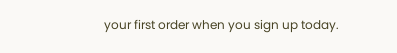your first order when you sign up today.